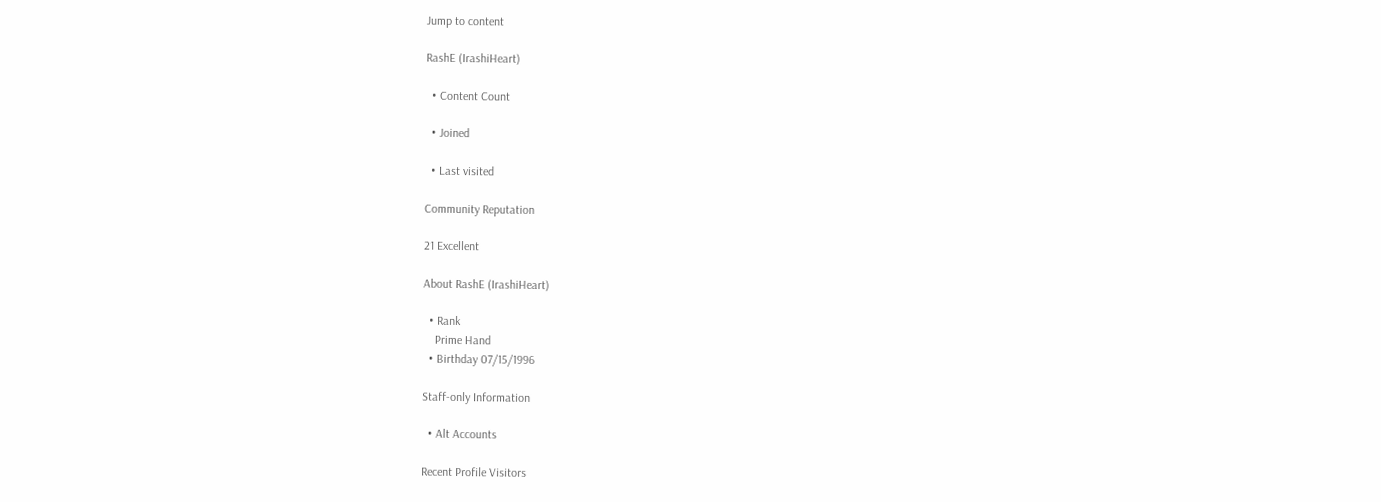Jump to content

RashE (IrashiHeart)

  • Content Count

  • Joined

  • Last visited

Community Reputation

21 Excellent

About RashE (IrashiHeart)

  • Rank
    Prime Hand
  • Birthday 07/15/1996

Staff-only Information

  • Alt Accounts

Recent Profile Visitors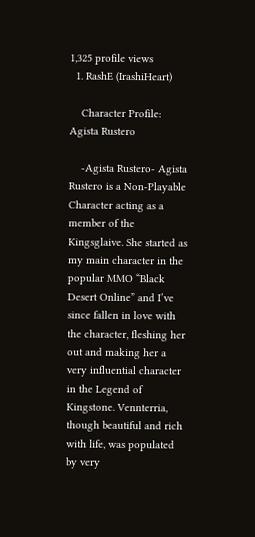1,325 profile views
  1. RashE (IrashiHeart)

    Character Profile: Agista Rustero

    -Agista Rustero- Agista Rustero is a Non-Playable Character acting as a member of the Kingsglaive. She started as my main character in the popular MMO “Black Desert Online” and I’ve since fallen in love with the character, fleshing her out and making her a very influential character in the Legend of Kingstone. Vennterria, though beautiful and rich with life, was populated by very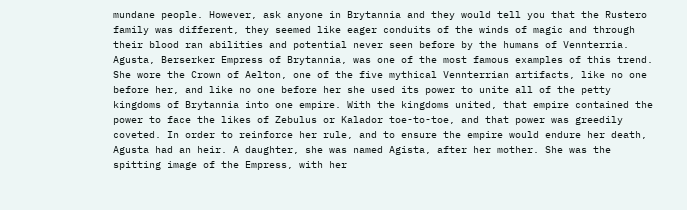mundane people. However, ask anyone in Brytannia and they would tell you that the Rustero family was different, they seemed like eager conduits of the winds of magic and through their blood ran abilities and potential never seen before by the humans of Vennterria. Agusta, Berserker Empress of Brytannia, was one of the most famous examples of this trend. She wore the Crown of Aelton, one of the five mythical Vennterrian artifacts, like no one before her, and like no one before her she used its power to unite all of the petty kingdoms of Brytannia into one empire. With the kingdoms united, that empire contained the power to face the likes of Zebulus or Kalador toe-to-toe, and that power was greedily coveted. In order to reinforce her rule, and to ensure the empire would endure her death, Agusta had an heir. A daughter, she was named Agista, after her mother. She was the spitting image of the Empress, with her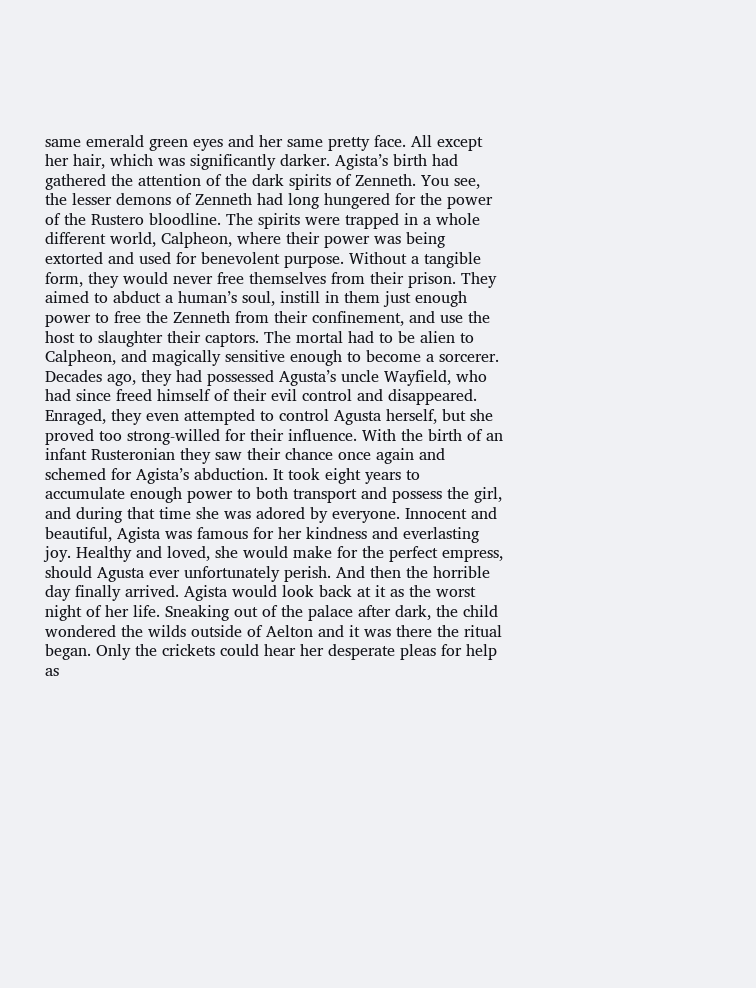same emerald green eyes and her same pretty face. All except her hair, which was significantly darker. Agista’s birth had gathered the attention of the dark spirits of Zenneth. You see, the lesser demons of Zenneth had long hungered for the power of the Rustero bloodline. The spirits were trapped in a whole different world, Calpheon, where their power was being extorted and used for benevolent purpose. Without a tangible form, they would never free themselves from their prison. They aimed to abduct a human’s soul, instill in them just enough power to free the Zenneth from their confinement, and use the host to slaughter their captors. The mortal had to be alien to Calpheon, and magically sensitive enough to become a sorcerer. Decades ago, they had possessed Agusta’s uncle Wayfield, who had since freed himself of their evil control and disappeared. Enraged, they even attempted to control Agusta herself, but she proved too strong-willed for their influence. With the birth of an infant Rusteronian they saw their chance once again and schemed for Agista’s abduction. It took eight years to accumulate enough power to both transport and possess the girl, and during that time she was adored by everyone. Innocent and beautiful, Agista was famous for her kindness and everlasting joy. Healthy and loved, she would make for the perfect empress, should Agusta ever unfortunately perish. And then the horrible day finally arrived. Agista would look back at it as the worst night of her life. Sneaking out of the palace after dark, the child wondered the wilds outside of Aelton and it was there the ritual began. Only the crickets could hear her desperate pleas for help as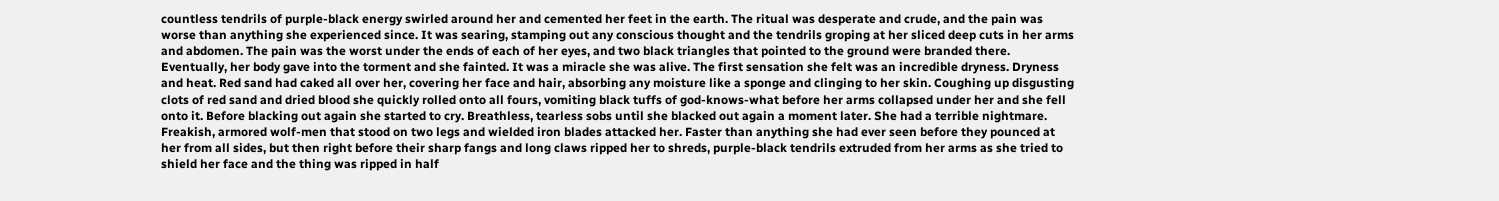countless tendrils of purple-black energy swirled around her and cemented her feet in the earth. The ritual was desperate and crude, and the pain was worse than anything she experienced since. It was searing, stamping out any conscious thought and the tendrils groping at her sliced deep cuts in her arms and abdomen. The pain was the worst under the ends of each of her eyes, and two black triangles that pointed to the ground were branded there. Eventually, her body gave into the torment and she fainted. It was a miracle she was alive. The first sensation she felt was an incredible dryness. Dryness and heat. Red sand had caked all over her, covering her face and hair, absorbing any moisture like a sponge and clinging to her skin. Coughing up disgusting clots of red sand and dried blood she quickly rolled onto all fours, vomiting black tuffs of god-knows-what before her arms collapsed under her and she fell onto it. Before blacking out again she started to cry. Breathless, tearless sobs until she blacked out again a moment later. She had a terrible nightmare. Freakish, armored wolf-men that stood on two legs and wielded iron blades attacked her. Faster than anything she had ever seen before they pounced at her from all sides, but then right before their sharp fangs and long claws ripped her to shreds, purple-black tendrils extruded from her arms as she tried to shield her face and the thing was ripped in half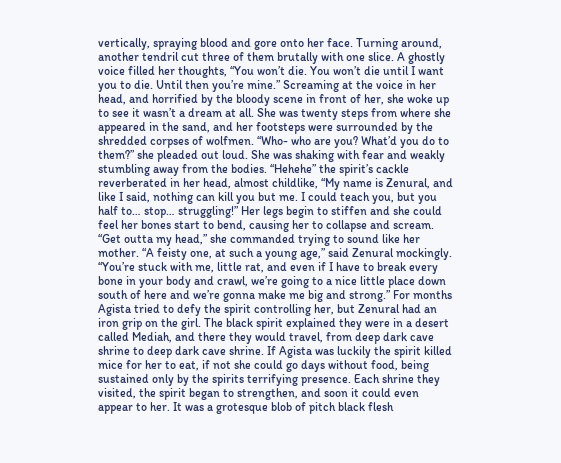vertically, spraying blood and gore onto her face. Turning around, another tendril cut three of them brutally with one slice. A ghostly voice filled her thoughts, “You won’t die. You won’t die until I want you to die. Until then you’re mine.” Screaming at the voice in her head, and horrified by the bloody scene in front of her, she woke up to see it wasn’t a dream at all. She was twenty steps from where she appeared in the sand, and her footsteps were surrounded by the shredded corpses of wolfmen. “Who- who are you? What’d you do to them?” she pleaded out loud. She was shaking with fear and weakly stumbling away from the bodies. “Hehehe” the spirit’s cackle reverberated in her head, almost childlike, “My name is Zenural, and like I said, nothing can kill you but me. I could teach you, but you half to… stop… struggling!” Her legs begin to stiffen and she could feel her bones start to bend, causing her to collapse and scream. “Get outta my head,” she commanded trying to sound like her mother. “A feisty one, at such a young age,” said Zenural mockingly. “You’re stuck with me, little rat, and even if I have to break every bone in your body and crawl, we’re going to a nice little place down south of here and we’re gonna make me big and strong.” For months Agista tried to defy the spirit controlling her, but Zenural had an iron grip on the girl. The black spirit explained they were in a desert called Mediah, and there they would travel, from deep dark cave shrine to deep dark cave shrine. If Agista was luckily the spirit killed mice for her to eat, if not she could go days without food, being sustained only by the spirits terrifying presence. Each shrine they visited, the spirit began to strengthen, and soon it could even appear to her. It was a grotesque blob of pitch black flesh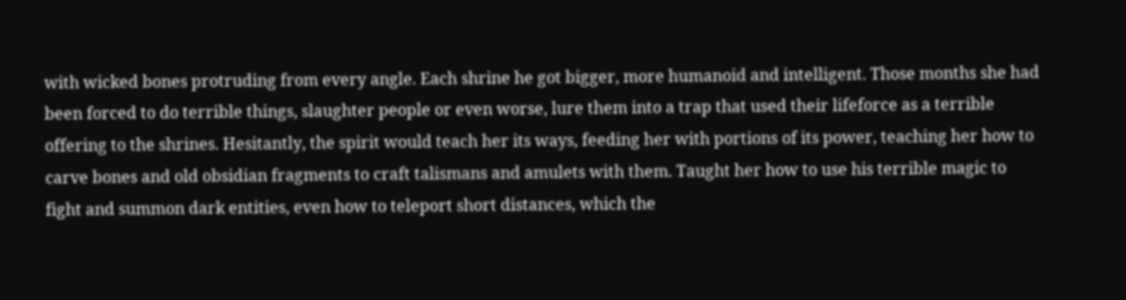with wicked bones protruding from every angle. Each shrine he got bigger, more humanoid and intelligent. Those months she had been forced to do terrible things, slaughter people or even worse, lure them into a trap that used their lifeforce as a terrible offering to the shrines. Hesitantly, the spirit would teach her its ways, feeding her with portions of its power, teaching her how to carve bones and old obsidian fragments to craft talismans and amulets with them. Taught her how to use his terrible magic to fight and summon dark entities, even how to teleport short distances, which the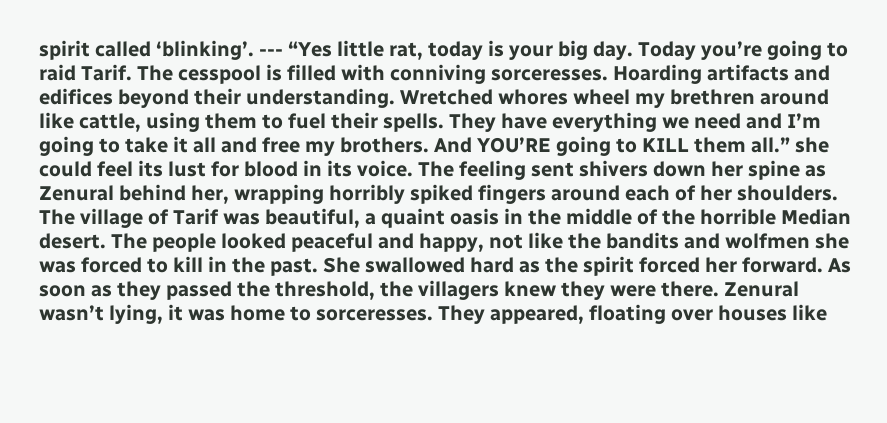spirit called ‘blinking’. --- “Yes little rat, today is your big day. Today you’re going to raid Tarif. The cesspool is filled with conniving sorceresses. Hoarding artifacts and edifices beyond their understanding. Wretched whores wheel my brethren around like cattle, using them to fuel their spells. They have everything we need and I’m going to take it all and free my brothers. And YOU’RE going to KILL them all.” she could feel its lust for blood in its voice. The feeling sent shivers down her spine as Zenural behind her, wrapping horribly spiked fingers around each of her shoulders. The village of Tarif was beautiful, a quaint oasis in the middle of the horrible Median desert. The people looked peaceful and happy, not like the bandits and wolfmen she was forced to kill in the past. She swallowed hard as the spirit forced her forward. As soon as they passed the threshold, the villagers knew they were there. Zenural wasn’t lying, it was home to sorceresses. They appeared, floating over houses like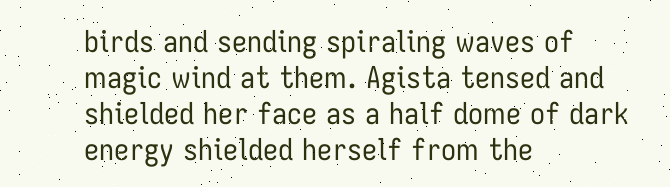birds and sending spiraling waves of magic wind at them. Agista tensed and shielded her face as a half dome of dark energy shielded herself from the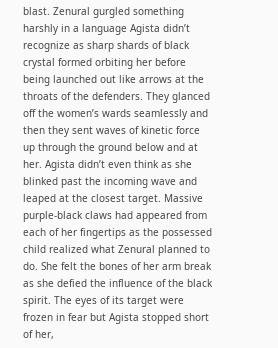blast. Zenural gurgled something harshly in a language Agista didn’t recognize as sharp shards of black crystal formed orbiting her before being launched out like arrows at the throats of the defenders. They glanced off the women’s wards seamlessly and then they sent waves of kinetic force up through the ground below and at her. Agista didn’t even think as she blinked past the incoming wave and leaped at the closest target. Massive purple-black claws had appeared from each of her fingertips as the possessed child realized what Zenural planned to do. She felt the bones of her arm break as she defied the influence of the black spirit. The eyes of its target were frozen in fear but Agista stopped short of her,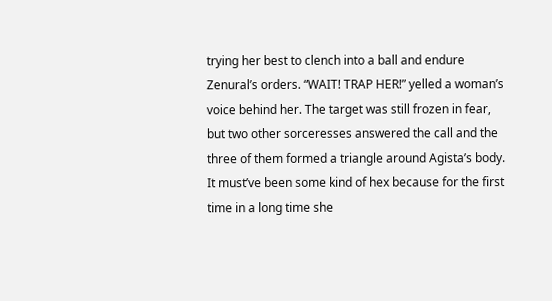trying her best to clench into a ball and endure Zenural’s orders. “WAIT! TRAP HER!” yelled a woman’s voice behind her. The target was still frozen in fear, but two other sorceresses answered the call and the three of them formed a triangle around Agista’s body. It must’ve been some kind of hex because for the first time in a long time she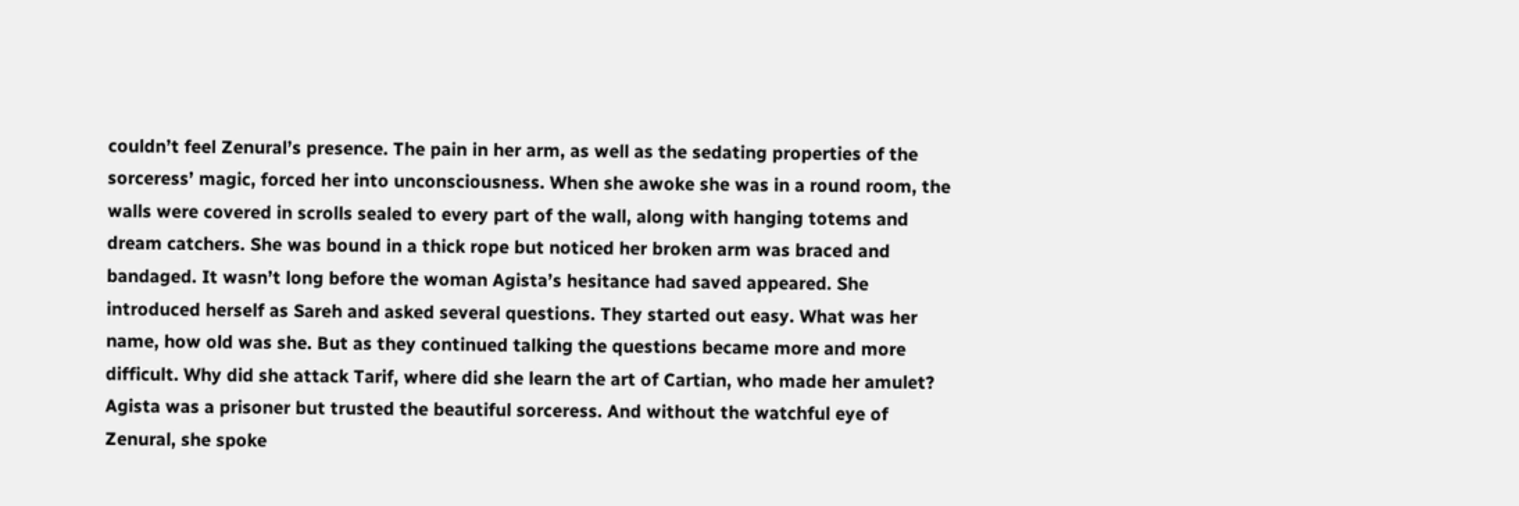couldn’t feel Zenural’s presence. The pain in her arm, as well as the sedating properties of the sorceress’ magic, forced her into unconsciousness. When she awoke she was in a round room, the walls were covered in scrolls sealed to every part of the wall, along with hanging totems and dream catchers. She was bound in a thick rope but noticed her broken arm was braced and bandaged. It wasn’t long before the woman Agista’s hesitance had saved appeared. She introduced herself as Sareh and asked several questions. They started out easy. What was her name, how old was she. But as they continued talking the questions became more and more difficult. Why did she attack Tarif, where did she learn the art of Cartian, who made her amulet? Agista was a prisoner but trusted the beautiful sorceress. And without the watchful eye of Zenural, she spoke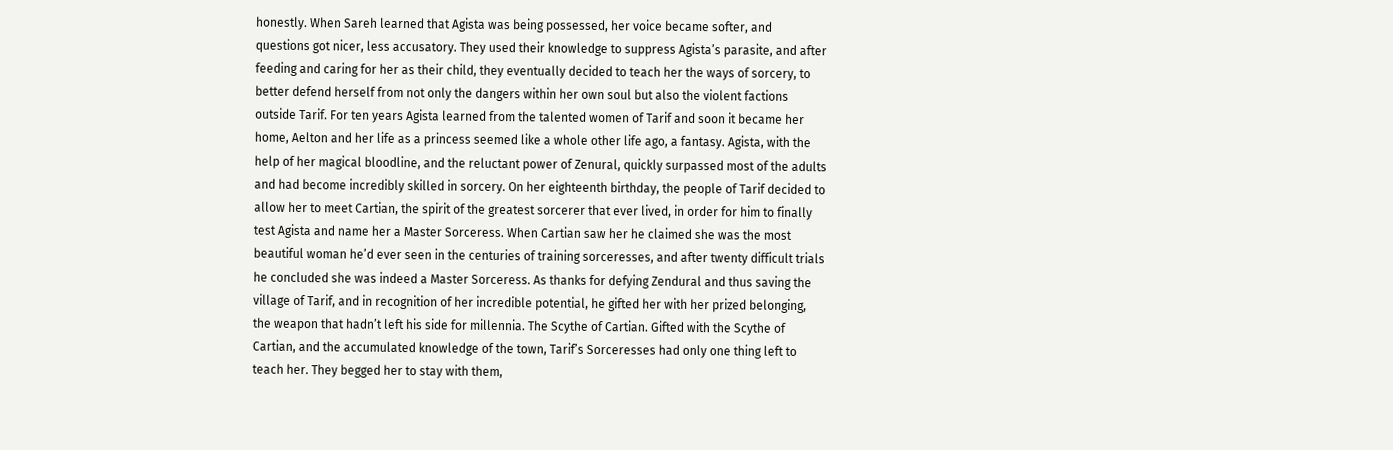honestly. When Sareh learned that Agista was being possessed, her voice became softer, and questions got nicer, less accusatory. They used their knowledge to suppress Agista’s parasite, and after feeding and caring for her as their child, they eventually decided to teach her the ways of sorcery, to better defend herself from not only the dangers within her own soul but also the violent factions outside Tarif. For ten years Agista learned from the talented women of Tarif and soon it became her home, Aelton and her life as a princess seemed like a whole other life ago, a fantasy. Agista, with the help of her magical bloodline, and the reluctant power of Zenural, quickly surpassed most of the adults and had become incredibly skilled in sorcery. On her eighteenth birthday, the people of Tarif decided to allow her to meet Cartian, the spirit of the greatest sorcerer that ever lived, in order for him to finally test Agista and name her a Master Sorceress. When Cartian saw her he claimed she was the most beautiful woman he’d ever seen in the centuries of training sorceresses, and after twenty difficult trials he concluded she was indeed a Master Sorceress. As thanks for defying Zendural and thus saving the village of Tarif, and in recognition of her incredible potential, he gifted her with her prized belonging, the weapon that hadn’t left his side for millennia. The Scythe of Cartian. Gifted with the Scythe of Cartian, and the accumulated knowledge of the town, Tarif’s Sorceresses had only one thing left to teach her. They begged her to stay with them,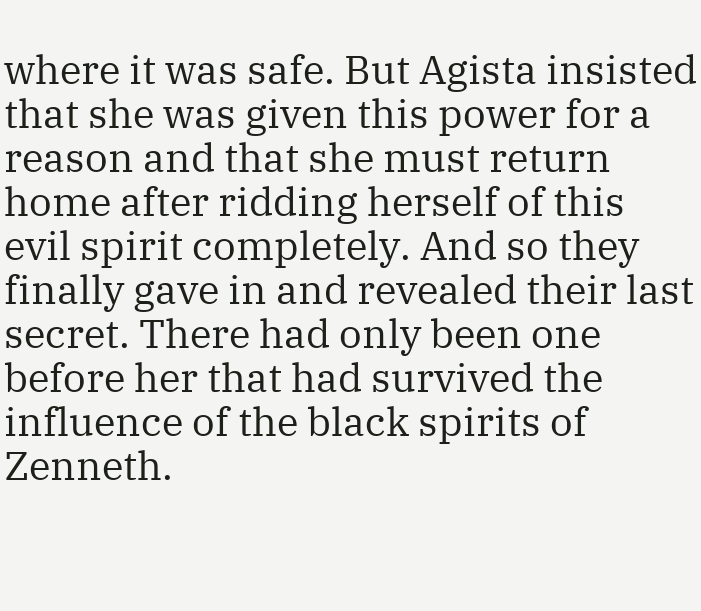where it was safe. But Agista insisted that she was given this power for a reason and that she must return home after ridding herself of this evil spirit completely. And so they finally gave in and revealed their last secret. There had only been one before her that had survived the influence of the black spirits of Zenneth.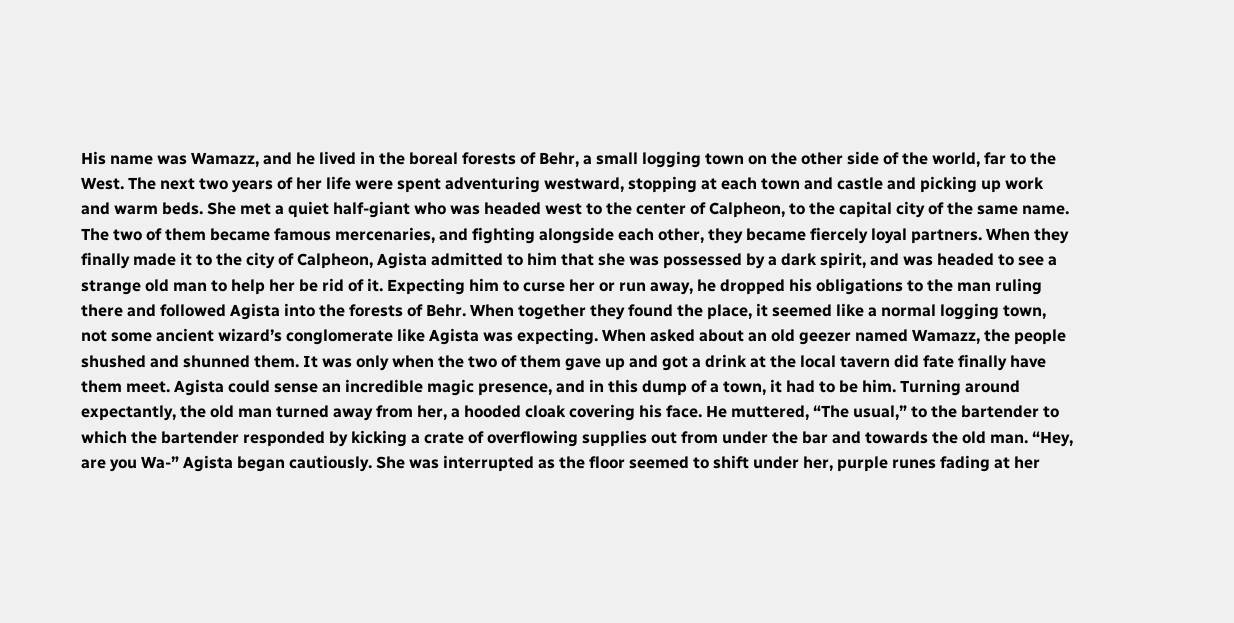His name was Wamazz, and he lived in the boreal forests of Behr, a small logging town on the other side of the world, far to the West. The next two years of her life were spent adventuring westward, stopping at each town and castle and picking up work and warm beds. She met a quiet half-giant who was headed west to the center of Calpheon, to the capital city of the same name. The two of them became famous mercenaries, and fighting alongside each other, they became fiercely loyal partners. When they finally made it to the city of Calpheon, Agista admitted to him that she was possessed by a dark spirit, and was headed to see a strange old man to help her be rid of it. Expecting him to curse her or run away, he dropped his obligations to the man ruling there and followed Agista into the forests of Behr. When together they found the place, it seemed like a normal logging town, not some ancient wizard’s conglomerate like Agista was expecting. When asked about an old geezer named Wamazz, the people shushed and shunned them. It was only when the two of them gave up and got a drink at the local tavern did fate finally have them meet. Agista could sense an incredible magic presence, and in this dump of a town, it had to be him. Turning around expectantly, the old man turned away from her, a hooded cloak covering his face. He muttered, “The usual,” to the bartender to which the bartender responded by kicking a crate of overflowing supplies out from under the bar and towards the old man. “Hey, are you Wa-” Agista began cautiously. She was interrupted as the floor seemed to shift under her, purple runes fading at her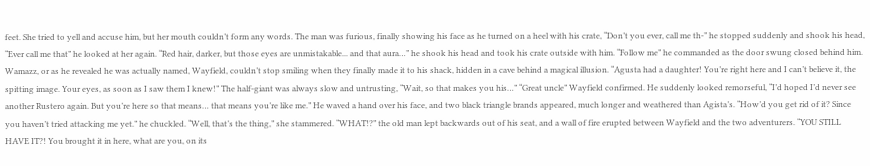feet. She tried to yell and accuse him, but her mouth couldn’t form any words. The man was furious, finally showing his face as he turned on a heel with his crate, “Don’t you ever, call me th-” he stopped suddenly and shook his head, “Ever call me that” he looked at her again. “Red hair, darker, but those eyes are unmistakable... and that aura…” he shook his head and took his crate outside with him. “Follow me” he commanded as the door swung closed behind him. Wamazz, or as he revealed he was actually named, Wayfield, couldn’t stop smiling when they finally made it to his shack, hidden in a cave behind a magical illusion. “Agusta had a daughter! You’re right here and I can’t believe it, the spitting image. Your eyes, as soon as I saw them I knew!” The half-giant was always slow and untrusting, “Wait, so that makes you his…” “Great uncle” Wayfield confirmed. He suddenly looked remorseful, “I’d hoped I’d never see another Rustero again. But you’re here so that means… that means you’re like me.” He waved a hand over his face, and two black triangle brands appeared, much longer and weathered than Agista’s. “How’d you get rid of it? Since you haven’t tried attacking me yet.” he chuckled. “Well, that’s the thing,” she stammered. “WHAT!?” the old man lept backwards out of his seat, and a wall of fire erupted between Wayfield and the two adventurers. “YOU STILL HAVE IT?! You brought it in here, what are you, on its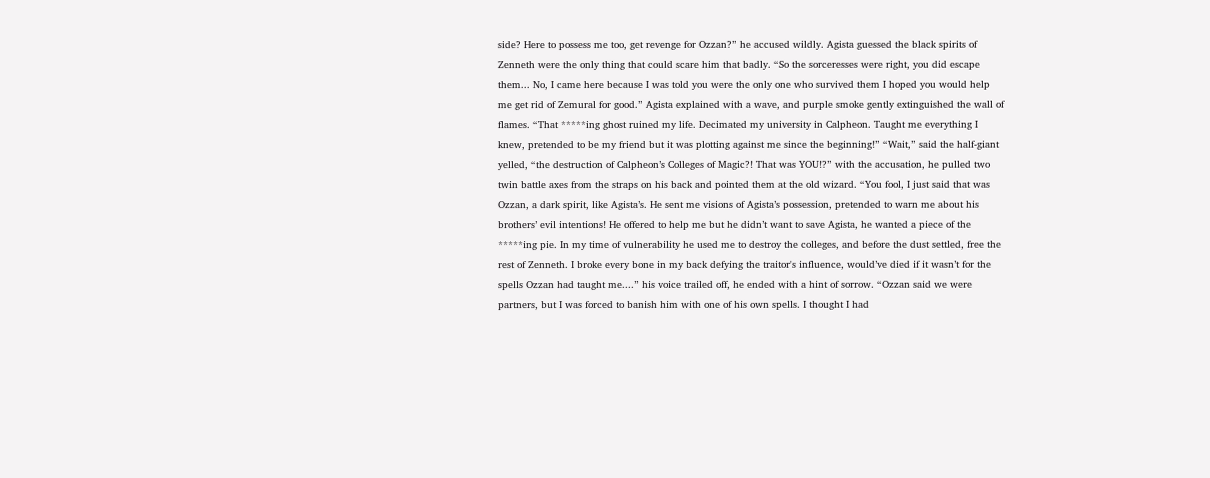side? Here to possess me too, get revenge for Ozzan?” he accused wildly. Agista guessed the black spirits of Zenneth were the only thing that could scare him that badly. “So the sorceresses were right, you did escape them... No, I came here because I was told you were the only one who survived them I hoped you would help me get rid of Zemural for good.” Agista explained with a wave, and purple smoke gently extinguished the wall of flames. “That *****ing ghost ruined my life. Decimated my university in Calpheon. Taught me everything I knew, pretended to be my friend but it was plotting against me since the beginning!” “Wait,” said the half-giant yelled, “the destruction of Calpheon’s Colleges of Magic?! That was YOU!?” with the accusation, he pulled two twin battle axes from the straps on his back and pointed them at the old wizard. “You fool, I just said that was Ozzan, a dark spirit, like Agista’s. He sent me visions of Agista’s possession, pretended to warn me about his brothers’ evil intentions! He offered to help me but he didn’t want to save Agista, he wanted a piece of the *****ing pie. In my time of vulnerability he used me to destroy the colleges, and before the dust settled, free the rest of Zenneth. I broke every bone in my back defying the traitor's influence, would’ve died if it wasn’t for the spells Ozzan had taught me....” his voice trailed off, he ended with a hint of sorrow. “Ozzan said we were partners, but I was forced to banish him with one of his own spells. I thought I had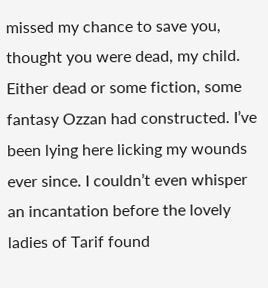missed my chance to save you, thought you were dead, my child. Either dead or some fiction, some fantasy Ozzan had constructed. I’ve been lying here licking my wounds ever since. I couldn’t even whisper an incantation before the lovely ladies of Tarif found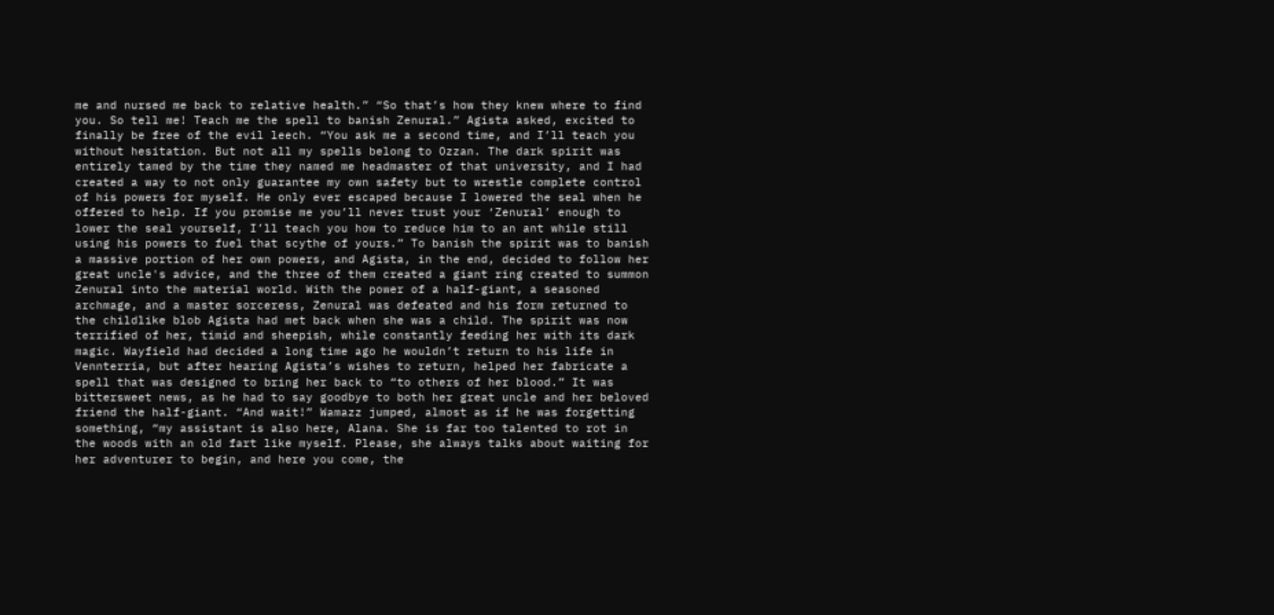me and nursed me back to relative health.” “So that’s how they knew where to find you. So tell me! Teach me the spell to banish Zenural.” Agista asked, excited to finally be free of the evil leech. “You ask me a second time, and I’ll teach you without hesitation. But not all my spells belong to Ozzan. The dark spirit was entirely tamed by the time they named me headmaster of that university, and I had created a way to not only guarantee my own safety but to wrestle complete control of his powers for myself. He only ever escaped because I lowered the seal when he offered to help. If you promise me you’ll never trust your ‘Zenural’ enough to lower the seal yourself, I’ll teach you how to reduce him to an ant while still using his powers to fuel that scythe of yours.” To banish the spirit was to banish a massive portion of her own powers, and Agista, in the end, decided to follow her great uncle's advice, and the three of them created a giant ring created to summon Zenural into the material world. With the power of a half-giant, a seasoned archmage, and a master sorceress, Zenural was defeated and his form returned to the childlike blob Agista had met back when she was a child. The spirit was now terrified of her, timid and sheepish, while constantly feeding her with its dark magic. Wayfield had decided a long time ago he wouldn’t return to his life in Vennterria, but after hearing Agista’s wishes to return, helped her fabricate a spell that was designed to bring her back to “to others of her blood.” It was bittersweet news, as he had to say goodbye to both her great uncle and her beloved friend the half-giant. “And wait!” Wamazz jumped, almost as if he was forgetting something, “my assistant is also here, Alana. She is far too talented to rot in the woods with an old fart like myself. Please, she always talks about waiting for her adventurer to begin, and here you come, the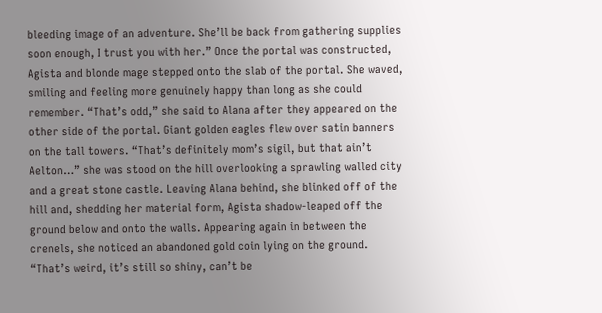bleeding image of an adventure. She’ll be back from gathering supplies soon enough, I trust you with her.” Once the portal was constructed, Agista and blonde mage stepped onto the slab of the portal. She waved, smiling and feeling more genuinely happy than long as she could remember. “That’s odd,” she said to Alana after they appeared on the other side of the portal. Giant golden eagles flew over satin banners on the tall towers. “That’s definitely mom’s sigil, but that ain’t Aelton…” she was stood on the hill overlooking a sprawling walled city and a great stone castle. Leaving Alana behind, she blinked off of the hill and, shedding her material form, Agista shadow-leaped off the ground below and onto the walls. Appearing again in between the crenels, she noticed an abandoned gold coin lying on the ground. “That’s weird, it’s still so shiny, can’t be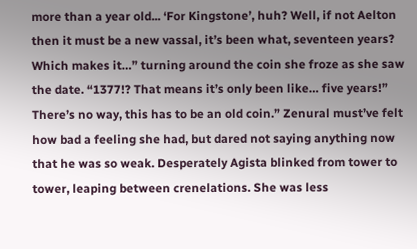more than a year old... ‘For Kingstone’, huh? Well, if not Aelton then it must be a new vassal, it’s been what, seventeen years? Which makes it…” turning around the coin she froze as she saw the date. “1377!? That means it’s only been like… five years!” There’s no way, this has to be an old coin.” Zenural must’ve felt how bad a feeling she had, but dared not saying anything now that he was so weak. Desperately Agista blinked from tower to tower, leaping between crenelations. She was less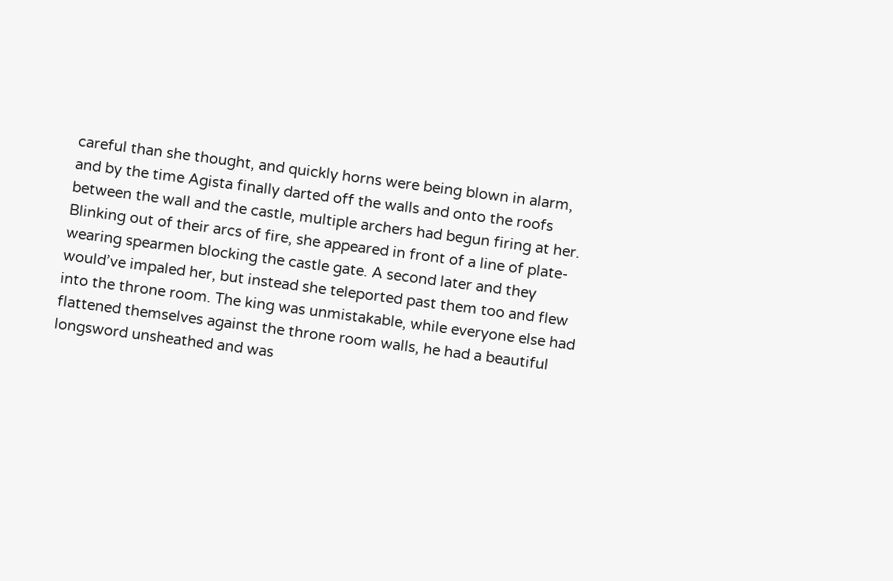careful than she thought, and quickly horns were being blown in alarm, and by the time Agista finally darted off the walls and onto the roofs between the wall and the castle, multiple archers had begun firing at her. Blinking out of their arcs of fire, she appeared in front of a line of plate-wearing spearmen blocking the castle gate. A second later and they would’ve impaled her, but instead she teleported past them too and flew into the throne room. The king was unmistakable, while everyone else had flattened themselves against the throne room walls, he had a beautiful longsword unsheathed and was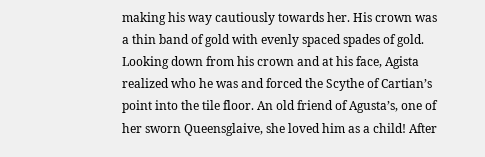making his way cautiously towards her. His crown was a thin band of gold with evenly spaced spades of gold. Looking down from his crown and at his face, Agista realized who he was and forced the Scythe of Cartian’s point into the tile floor. An old friend of Agusta’s, one of her sworn Queensglaive, she loved him as a child! After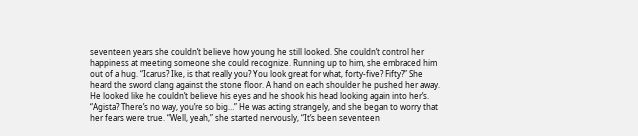seventeen years she couldn’t believe how young he still looked. She couldn’t control her happiness at meeting someone she could recognize. Running up to him, she embraced him out of a hug. “Icarus? Ike, is that really you? You look great for what, forty-five? Fifty?” She heard the sword clang against the stone floor. A hand on each shoulder he pushed her away. He looked like he couldn’t believe his eyes and he shook his head looking again into her’s. “Agista? There’s no way, you’re so big…” He was acting strangely, and she began to worry that her fears were true. “Well, yeah,” she started nervously, “It’s been seventeen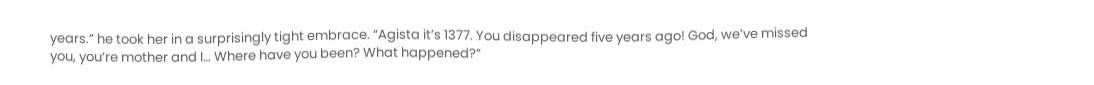years.” he took her in a surprisingly tight embrace. “Agista it’s 1377. You disappeared five years ago! God, we’ve missed you, you’re mother and I… Where have you been? What happened?”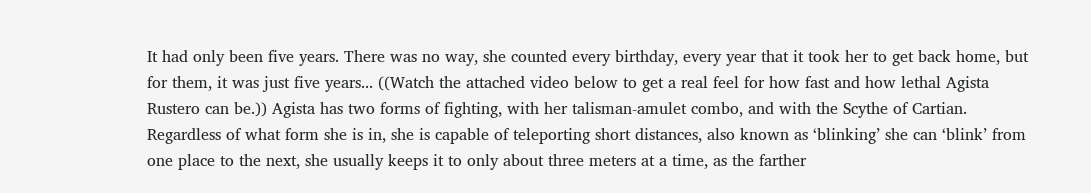It had only been five years. There was no way, she counted every birthday, every year that it took her to get back home, but for them, it was just five years... ((Watch the attached video below to get a real feel for how fast and how lethal Agista Rustero can be.)) Agista has two forms of fighting, with her talisman-amulet combo, and with the Scythe of Cartian. Regardless of what form she is in, she is capable of teleporting short distances, also known as ‘blinking’ she can ‘blink’ from one place to the next, she usually keeps it to only about three meters at a time, as the farther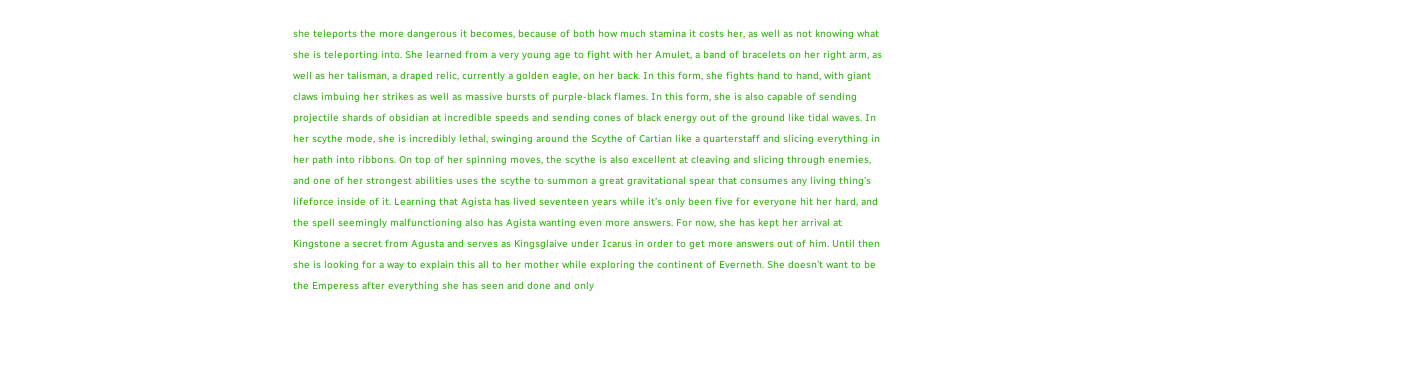she teleports the more dangerous it becomes, because of both how much stamina it costs her, as well as not knowing what she is teleporting into. She learned from a very young age to fight with her Amulet, a band of bracelets on her right arm, as well as her talisman, a draped relic, currently a golden eagle, on her back. In this form, she fights hand to hand, with giant claws imbuing her strikes as well as massive bursts of purple-black flames. In this form, she is also capable of sending projectile shards of obsidian at incredible speeds and sending cones of black energy out of the ground like tidal waves. In her scythe mode, she is incredibly lethal, swinging around the Scythe of Cartian like a quarterstaff and slicing everything in her path into ribbons. On top of her spinning moves, the scythe is also excellent at cleaving and slicing through enemies, and one of her strongest abilities uses the scythe to summon a great gravitational spear that consumes any living thing’s lifeforce inside of it. Learning that Agista has lived seventeen years while it’s only been five for everyone hit her hard, and the spell seemingly malfunctioning also has Agista wanting even more answers. For now, she has kept her arrival at Kingstone a secret from Agusta and serves as Kingsglaive under Icarus in order to get more answers out of him. Until then she is looking for a way to explain this all to her mother while exploring the continent of Everneth. She doesn’t want to be the Emperess after everything she has seen and done and only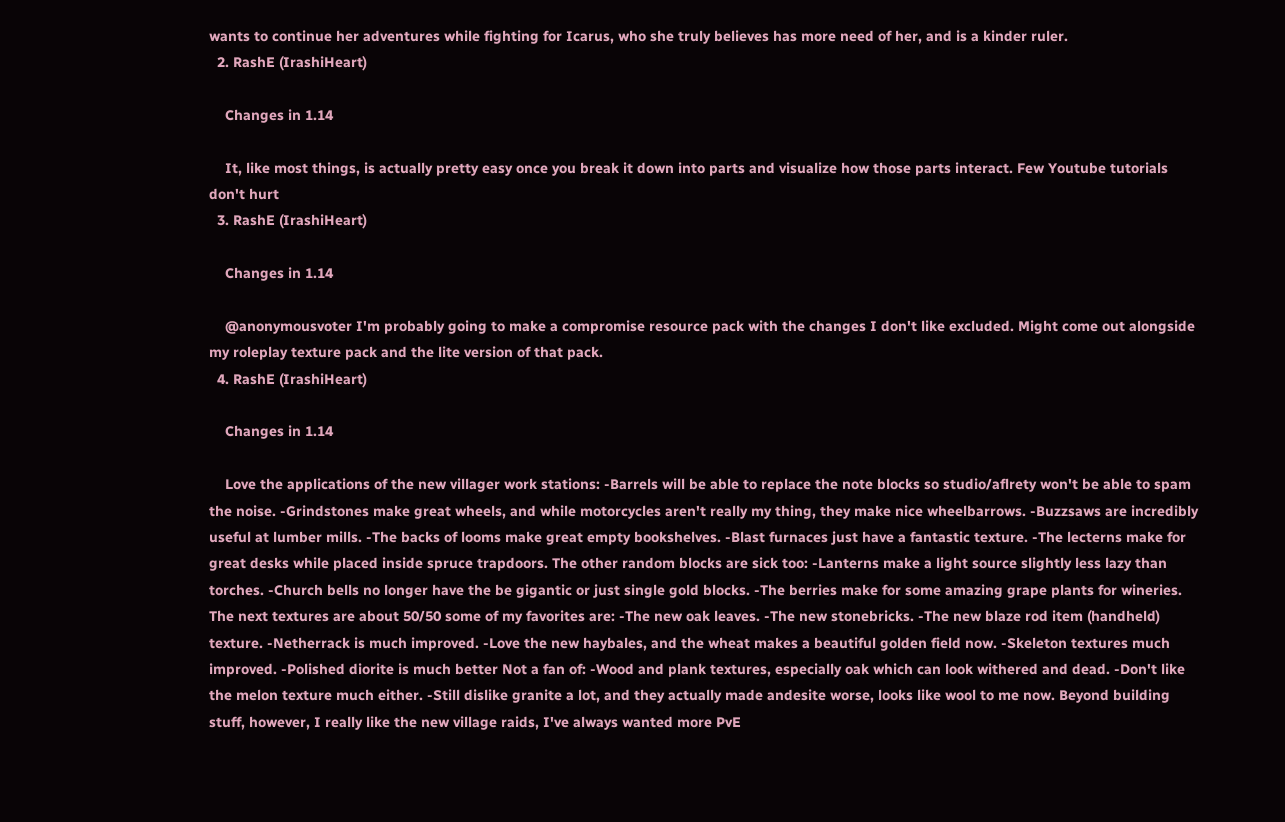wants to continue her adventures while fighting for Icarus, who she truly believes has more need of her, and is a kinder ruler.
  2. RashE (IrashiHeart)

    Changes in 1.14

    It, like most things, is actually pretty easy once you break it down into parts and visualize how those parts interact. Few Youtube tutorials don't hurt
  3. RashE (IrashiHeart)

    Changes in 1.14

    @anonymousvoter I'm probably going to make a compromise resource pack with the changes I don't like excluded. Might come out alongside my roleplay texture pack and the lite version of that pack.
  4. RashE (IrashiHeart)

    Changes in 1.14

    Love the applications of the new villager work stations: -Barrels will be able to replace the note blocks so studio/aflrety won't be able to spam the noise. -Grindstones make great wheels, and while motorcycles aren't really my thing, they make nice wheelbarrows. -Buzzsaws are incredibly useful at lumber mills. -The backs of looms make great empty bookshelves. -Blast furnaces just have a fantastic texture. -The lecterns make for great desks while placed inside spruce trapdoors. The other random blocks are sick too: -Lanterns make a light source slightly less lazy than torches. -Church bells no longer have the be gigantic or just single gold blocks. -The berries make for some amazing grape plants for wineries. The next textures are about 50/50 some of my favorites are: -The new oak leaves. -The new stonebricks. -The new blaze rod item (handheld) texture. -Netherrack is much improved. -Love the new haybales, and the wheat makes a beautiful golden field now. -Skeleton textures much improved. -Polished diorite is much better Not a fan of: -Wood and plank textures, especially oak which can look withered and dead. -Don't like the melon texture much either. -Still dislike granite a lot, and they actually made andesite worse, looks like wool to me now. Beyond building stuff, however, I really like the new village raids, I've always wanted more PvE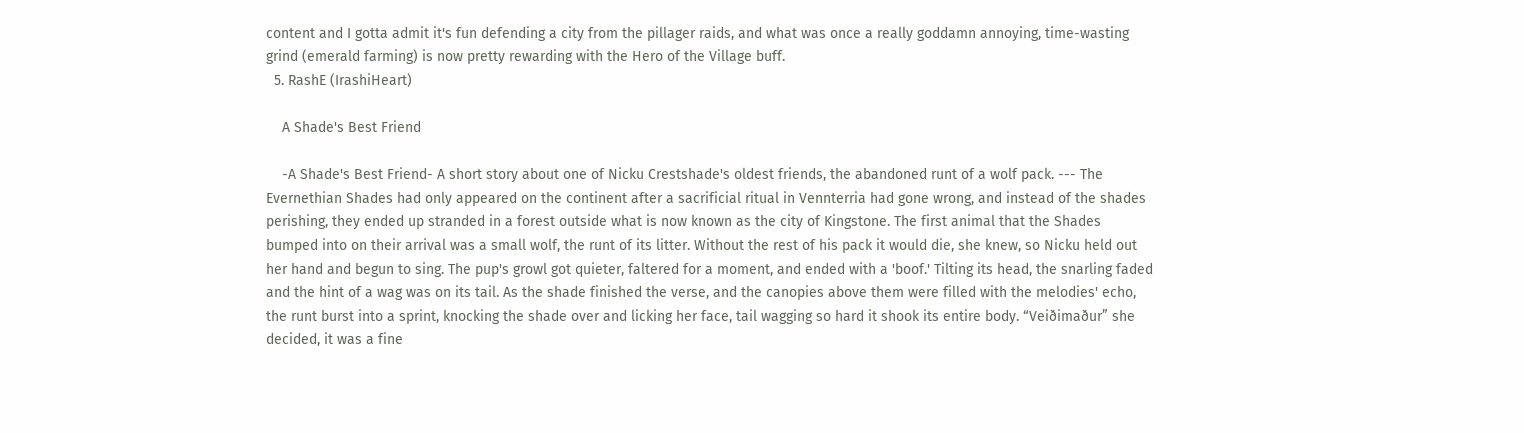content and I gotta admit it's fun defending a city from the pillager raids, and what was once a really goddamn annoying, time-wasting grind (emerald farming) is now pretty rewarding with the Hero of the Village buff.
  5. RashE (IrashiHeart)

    A Shade's Best Friend

    -A Shade's Best Friend- A short story about one of Nicku Crestshade's oldest friends, the abandoned runt of a wolf pack. --- The Evernethian Shades had only appeared on the continent after a sacrificial ritual in Vennterria had gone wrong, and instead of the shades perishing, they ended up stranded in a forest outside what is now known as the city of Kingstone. The first animal that the Shades bumped into on their arrival was a small wolf, the runt of its litter. Without the rest of his pack it would die, she knew, so Nicku held out her hand and begun to sing. The pup's growl got quieter, faltered for a moment, and ended with a 'boof.' Tilting its head, the snarling faded and the hint of a wag was on its tail. As the shade finished the verse, and the canopies above them were filled with the melodies' echo, the runt burst into a sprint, knocking the shade over and licking her face, tail wagging so hard it shook its entire body. “Veiðimaður” she decided, it was a fine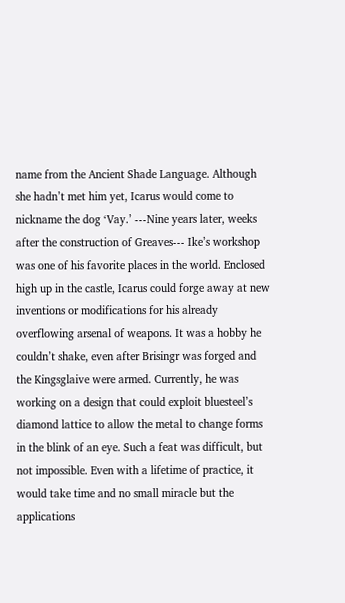name from the Ancient Shade Language. Although she hadn’t met him yet, Icarus would come to nickname the dog ‘Vay.’ ---Nine years later, weeks after the construction of Greaves--- Ike’s workshop was one of his favorite places in the world. Enclosed high up in the castle, Icarus could forge away at new inventions or modifications for his already overflowing arsenal of weapons. It was a hobby he couldn’t shake, even after Brisingr was forged and the Kingsglaive were armed. Currently, he was working on a design that could exploit bluesteel’s diamond lattice to allow the metal to change forms in the blink of an eye. Such a feat was difficult, but not impossible. Even with a lifetime of practice, it would take time and no small miracle but the applications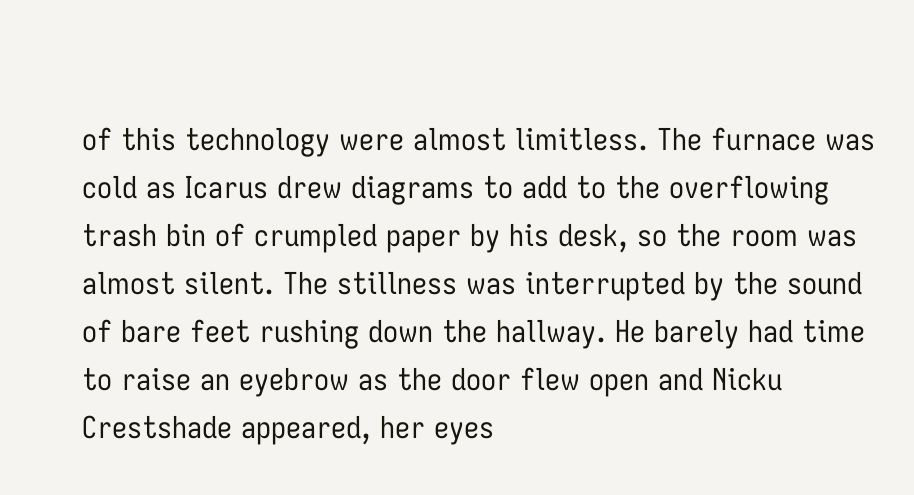of this technology were almost limitless. The furnace was cold as Icarus drew diagrams to add to the overflowing trash bin of crumpled paper by his desk, so the room was almost silent. The stillness was interrupted by the sound of bare feet rushing down the hallway. He barely had time to raise an eyebrow as the door flew open and Nicku Crestshade appeared, her eyes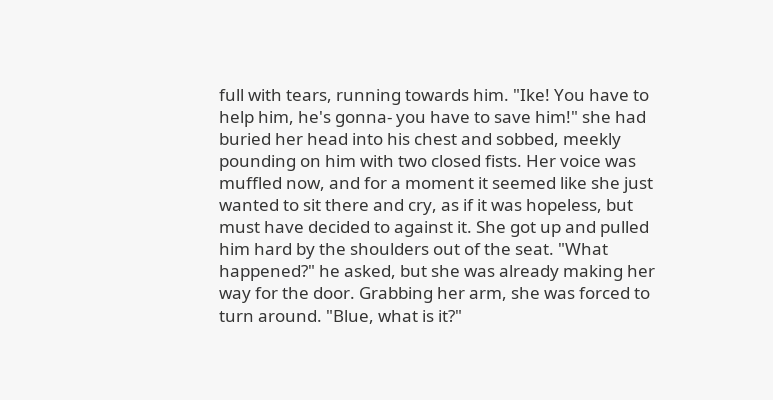full with tears, running towards him. "Ike! You have to help him, he's gonna- you have to save him!" she had buried her head into his chest and sobbed, meekly pounding on him with two closed fists. Her voice was muffled now, and for a moment it seemed like she just wanted to sit there and cry, as if it was hopeless, but must have decided to against it. She got up and pulled him hard by the shoulders out of the seat. "What happened?" he asked, but she was already making her way for the door. Grabbing her arm, she was forced to turn around. "Blue, what is it?"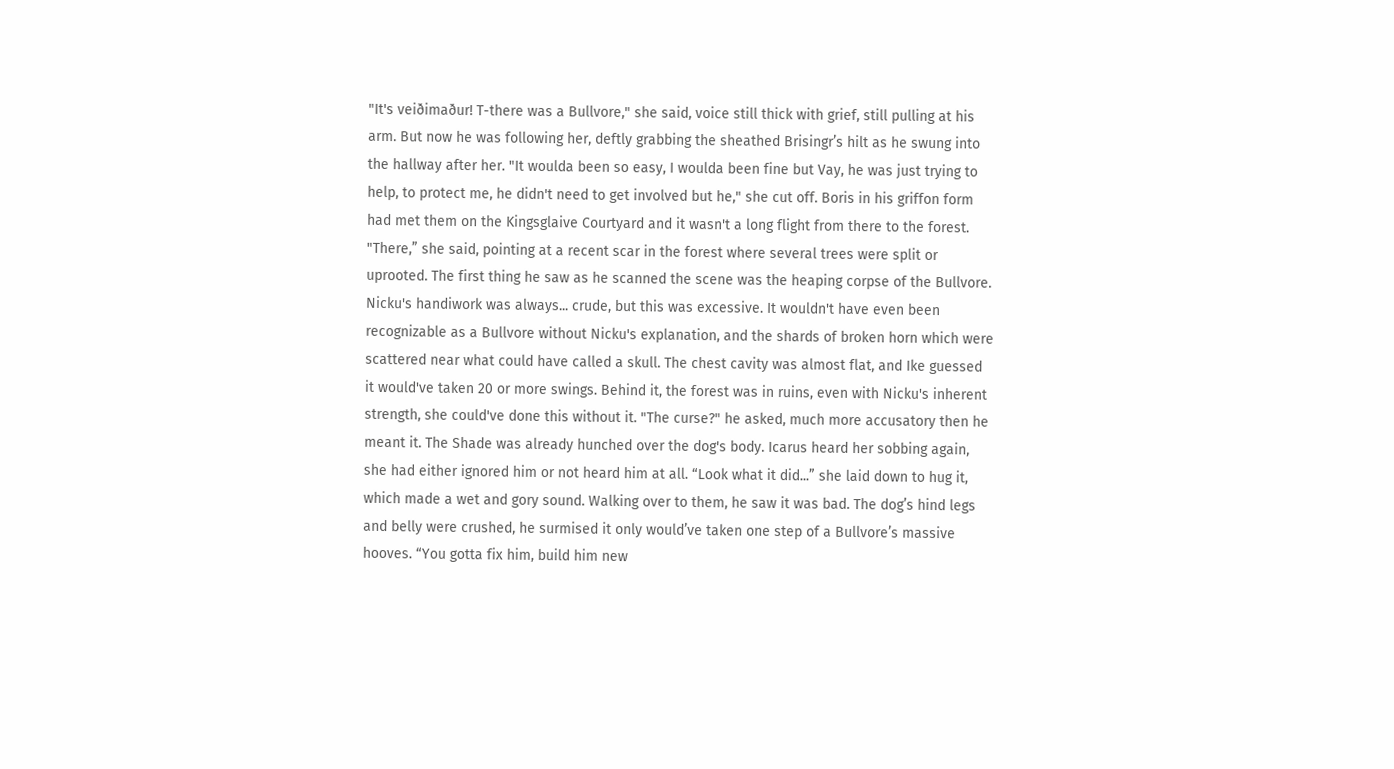"It's veiðimaður! T-there was a Bullvore," she said, voice still thick with grief, still pulling at his arm. But now he was following her, deftly grabbing the sheathed Brisingr’s hilt as he swung into the hallway after her. "It woulda been so easy, I woulda been fine but Vay, he was just trying to help, to protect me, he didn't need to get involved but he," she cut off. Boris in his griffon form had met them on the Kingsglaive Courtyard and it wasn't a long flight from there to the forest. "There,” she said, pointing at a recent scar in the forest where several trees were split or uprooted. The first thing he saw as he scanned the scene was the heaping corpse of the Bullvore. Nicku's handiwork was always... crude, but this was excessive. It wouldn't have even been recognizable as a Bullvore without Nicku's explanation, and the shards of broken horn which were scattered near what could have called a skull. The chest cavity was almost flat, and Ike guessed it would've taken 20 or more swings. Behind it, the forest was in ruins, even with Nicku's inherent strength, she could've done this without it. "The curse?" he asked, much more accusatory then he meant it. The Shade was already hunched over the dog's body. Icarus heard her sobbing again, she had either ignored him or not heard him at all. “Look what it did...” she laid down to hug it, which made a wet and gory sound. Walking over to them, he saw it was bad. The dog’s hind legs and belly were crushed, he surmised it only would’ve taken one step of a Bullvore’s massive hooves. “You gotta fix him, build him new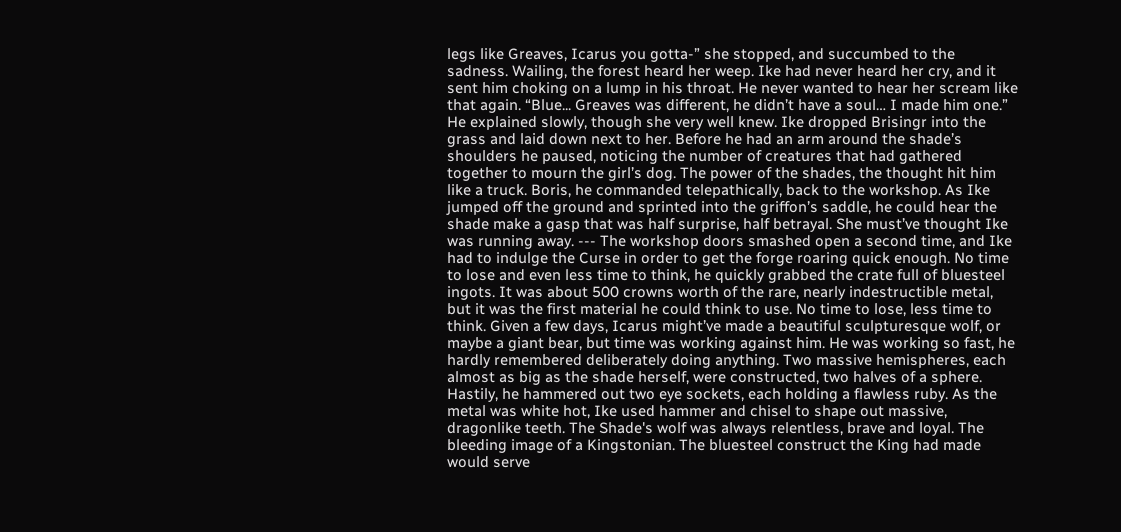legs like Greaves, Icarus you gotta-” she stopped, and succumbed to the sadness. Wailing, the forest heard her weep. Ike had never heard her cry, and it sent him choking on a lump in his throat. He never wanted to hear her scream like that again. “Blue... Greaves was different, he didn’t have a soul… I made him one.” He explained slowly, though she very well knew. Ike dropped Brisingr into the grass and laid down next to her. Before he had an arm around the shade’s shoulders he paused, noticing the number of creatures that had gathered together to mourn the girl’s dog. The power of the shades, the thought hit him like a truck. Boris, he commanded telepathically, back to the workshop. As Ike jumped off the ground and sprinted into the griffon’s saddle, he could hear the shade make a gasp that was half surprise, half betrayal. She must’ve thought Ike was running away. --- The workshop doors smashed open a second time, and Ike had to indulge the Curse in order to get the forge roaring quick enough. No time to lose and even less time to think, he quickly grabbed the crate full of bluesteel ingots. It was about 500 crowns worth of the rare, nearly indestructible metal, but it was the first material he could think to use. No time to lose, less time to think. Given a few days, Icarus might’ve made a beautiful sculpturesque wolf, or maybe a giant bear, but time was working against him. He was working so fast, he hardly remembered deliberately doing anything. Two massive hemispheres, each almost as big as the shade herself, were constructed, two halves of a sphere. Hastily, he hammered out two eye sockets, each holding a flawless ruby. As the metal was white hot, Ike used hammer and chisel to shape out massive, dragonlike teeth. The Shade's wolf was always relentless, brave and loyal. The bleeding image of a Kingstonian. The bluesteel construct the King had made would serve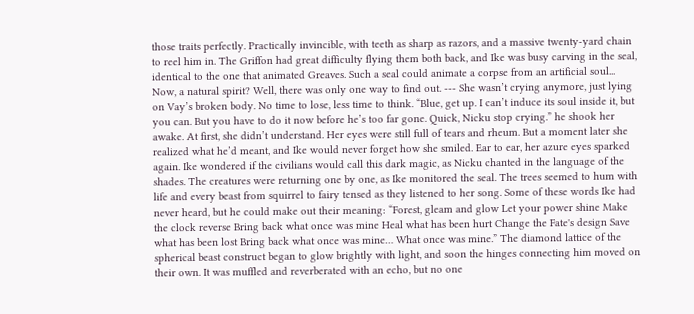those traits perfectly. Practically invincible, with teeth as sharp as razors, and a massive twenty-yard chain to reel him in. The Griffon had great difficulty flying them both back, and Ike was busy carving in the seal, identical to the one that animated Greaves. Such a seal could animate a corpse from an artificial soul... Now, a natural spirit? Well, there was only one way to find out. --- She wasn’t crying anymore, just lying on Vay’s broken body. No time to lose, less time to think. “Blue, get up. I can’t induce its soul inside it, but you can. But you have to do it now before he’s too far gone. Quick, Nicku stop crying.” he shook her awake. At first, she didn’t understand. Her eyes were still full of tears and rheum. But a moment later she realized what he’d meant, and Ike would never forget how she smiled. Ear to ear, her azure eyes sparked again. Ike wondered if the civilians would call this dark magic, as Nicku chanted in the language of the shades. The creatures were returning one by one, as Ike monitored the seal. The trees seemed to hum with life and every beast from squirrel to fairy tensed as they listened to her song. Some of these words Ike had never heard, but he could make out their meaning: “Forest, gleam and glow Let your power shine Make the clock reverse Bring back what once was mine Heal what has been hurt Change the Fate's design Save what has been lost Bring back what once was mine… What once was mine.” The diamond lattice of the spherical beast construct began to glow brightly with light, and soon the hinges connecting him moved on their own. It was muffled and reverberated with an echo, but no one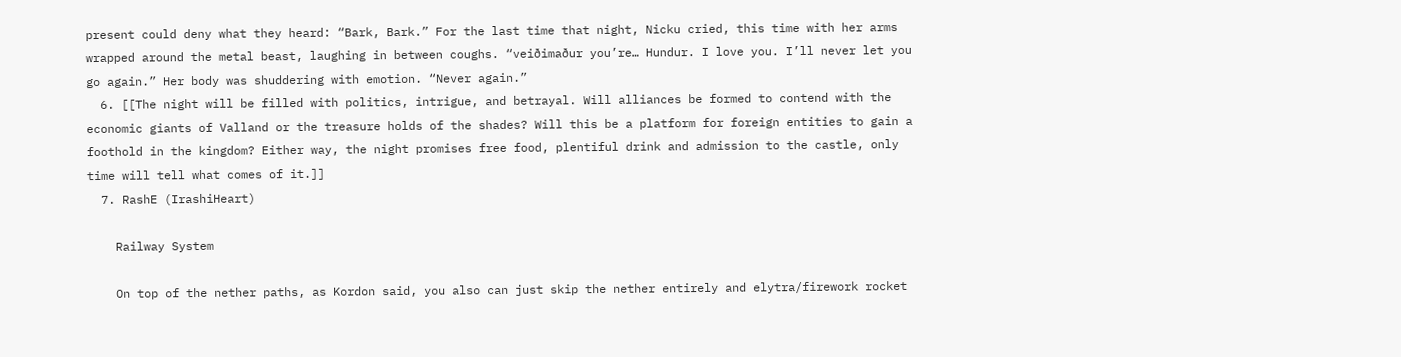present could deny what they heard: “Bark, Bark.” For the last time that night, Nicku cried, this time with her arms wrapped around the metal beast, laughing in between coughs. “veiðimaður you’re… Hundur. I love you. I’ll never let you go again.” Her body was shuddering with emotion. “Never again.”
  6. [[The night will be filled with politics, intrigue, and betrayal. Will alliances be formed to contend with the economic giants of Valland or the treasure holds of the shades? Will this be a platform for foreign entities to gain a foothold in the kingdom? Either way, the night promises free food, plentiful drink and admission to the castle, only time will tell what comes of it.]]
  7. RashE (IrashiHeart)

    Railway System

    On top of the nether paths, as Kordon said, you also can just skip the nether entirely and elytra/firework rocket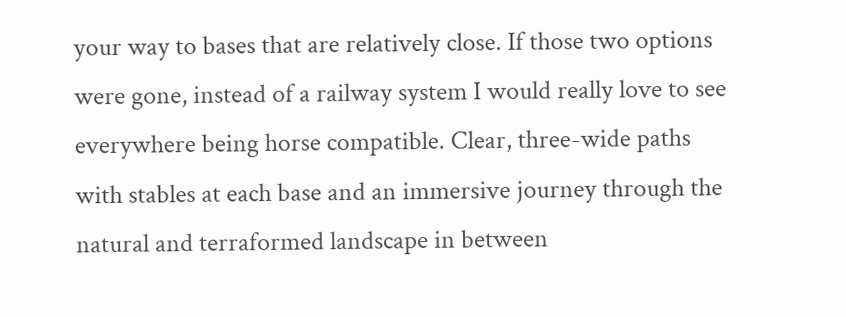your way to bases that are relatively close. If those two options were gone, instead of a railway system I would really love to see everywhere being horse compatible. Clear, three-wide paths with stables at each base and an immersive journey through the natural and terraformed landscape in between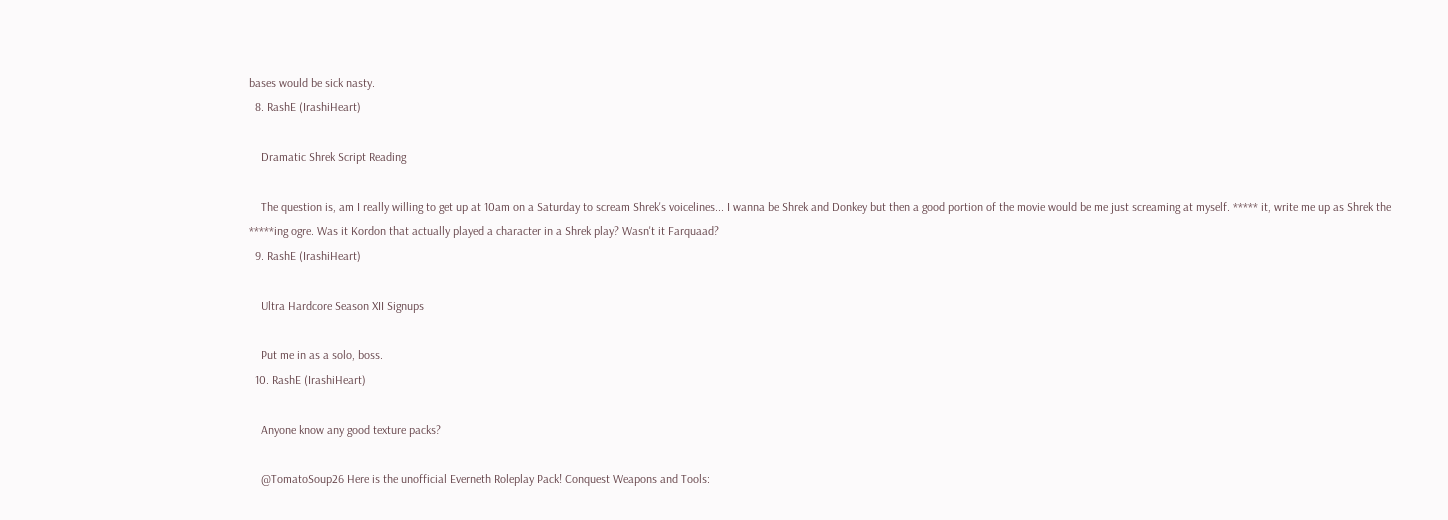bases would be sick nasty.
  8. RashE (IrashiHeart)

    Dramatic Shrek Script Reading

    The question is, am I really willing to get up at 10am on a Saturday to scream Shrek's voicelines... I wanna be Shrek and Donkey but then a good portion of the movie would be me just screaming at myself. ***** it, write me up as Shrek the *****ing ogre. Was it Kordon that actually played a character in a Shrek play? Wasn't it Farquaad?
  9. RashE (IrashiHeart)

    Ultra Hardcore Season XII Signups

    Put me in as a solo, boss.
  10. RashE (IrashiHeart)

    Anyone know any good texture packs?

    @TomatoSoup26 Here is the unofficial Everneth Roleplay Pack! Conquest Weapons and Tools: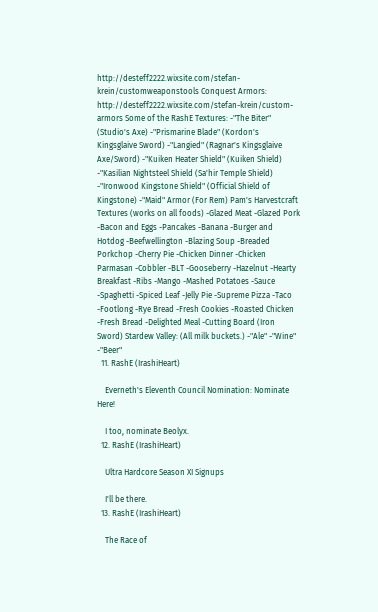http://desteff2222.wixsite.com/stefan-krein/customweaponstools Conquest Armors: http://desteff2222.wixsite.com/stefan-krein/custom-armors Some of the RashE Textures: -"The Biter" (Studio's Axe) -"Prismarine Blade" (Kordon's Kingsglaive Sword) -"Langied" (Ragnar's Kingsglaive Axe/Sword) -"Kuiken Heater Shield" (Kuiken Shield) -"Kasilian Nightsteel Shield (Sa'hir Temple Shield) -"Ironwood Kingstone Shield" (Official Shield of Kingstone) -"Maid" Armor (For Rem) Pam's Harvestcraft Textures (works on all foods) -Glazed Meat -Glazed Pork -Bacon and Eggs -Pancakes -Banana -Burger and Hotdog -Beefwellington -Blazing Soup -Breaded Porkchop -Cherry Pie -Chicken Dinner -Chicken Parmasan -Cobbler -BLT -Gooseberry -Hazelnut -Hearty Breakfast -Ribs -Mango -Mashed Potatoes -Sauce -Spaghetti -Spiced Leaf -Jelly Pie -Supreme Pizza -Taco -Footlong -Rye Bread -Fresh Cookies -Roasted Chicken -Fresh Bread -Delighted Meal -Cutting Board (Iron Sword) Stardew Valley: (All milk buckets.) -"Ale" -"Wine" -"Beer"
  11. RashE (IrashiHeart)

    Everneth's Eleventh Council Nomination: Nominate Here!

    I too, nominate Beolyx.
  12. RashE (IrashiHeart)

    Ultra Hardcore Season XI Signups

    I'll be there.
  13. RashE (IrashiHeart)

    The Race of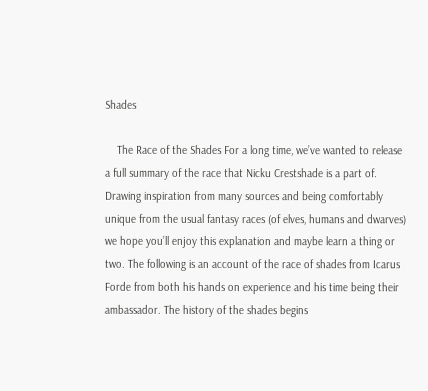Shades

    The Race of the Shades For a long time, we’ve wanted to release a full summary of the race that Nicku Crestshade is a part of. Drawing inspiration from many sources and being comfortably unique from the usual fantasy races (of elves, humans and dwarves) we hope you’ll enjoy this explanation and maybe learn a thing or two. The following is an account of the race of shades from Icarus Forde from both his hands on experience and his time being their ambassador. The history of the shades begins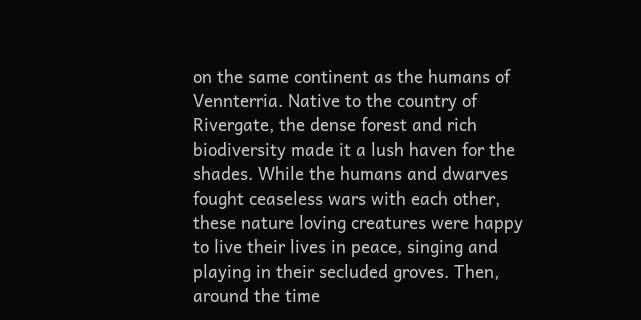on the same continent as the humans of Vennterria. Native to the country of Rivergate, the dense forest and rich biodiversity made it a lush haven for the shades. While the humans and dwarves fought ceaseless wars with each other, these nature loving creatures were happy to live their lives in peace, singing and playing in their secluded groves. Then, around the time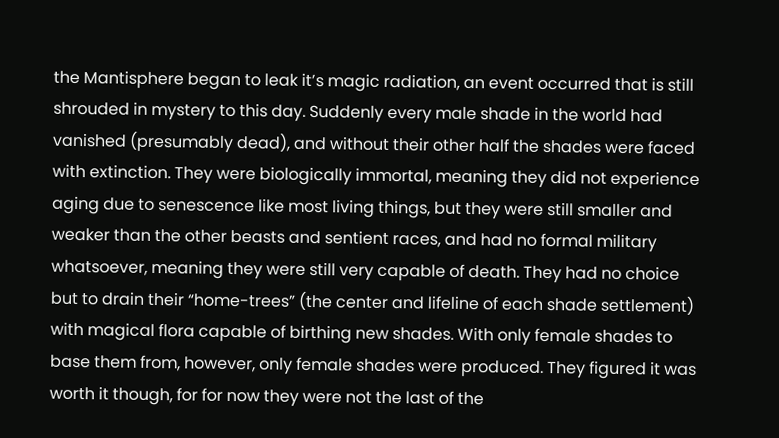the Mantisphere began to leak it’s magic radiation, an event occurred that is still shrouded in mystery to this day. Suddenly every male shade in the world had vanished (presumably dead), and without their other half the shades were faced with extinction. They were biologically immortal, meaning they did not experience aging due to senescence like most living things, but they were still smaller and weaker than the other beasts and sentient races, and had no formal military whatsoever, meaning they were still very capable of death. They had no choice but to drain their “home-trees” (the center and lifeline of each shade settlement) with magical flora capable of birthing new shades. With only female shades to base them from, however, only female shades were produced. They figured it was worth it though, for for now they were not the last of the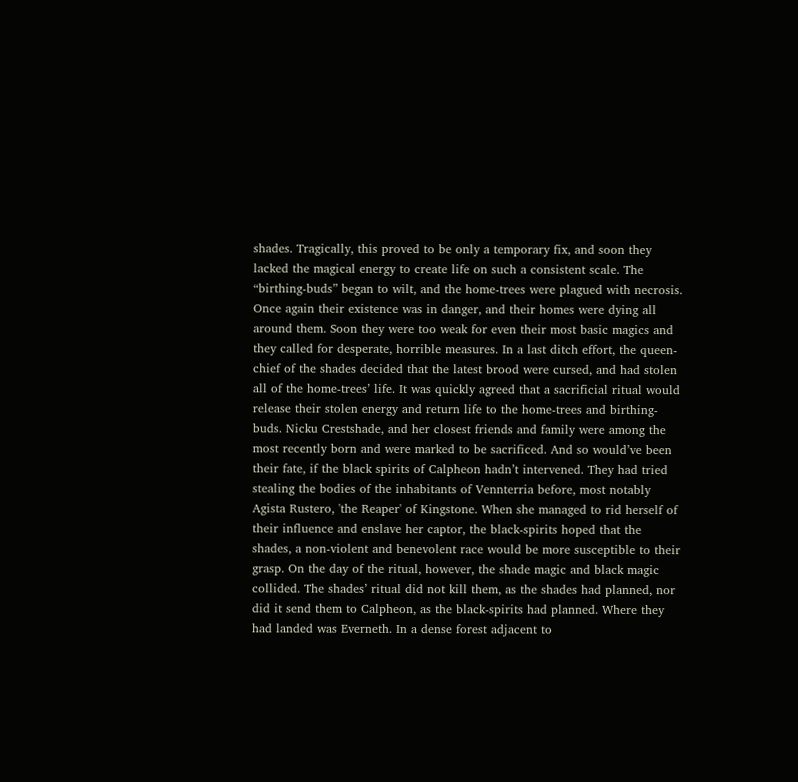shades. Tragically, this proved to be only a temporary fix, and soon they lacked the magical energy to create life on such a consistent scale. The “birthing-buds” began to wilt, and the home-trees were plagued with necrosis. Once again their existence was in danger, and their homes were dying all around them. Soon they were too weak for even their most basic magics and they called for desperate, horrible measures. In a last ditch effort, the queen-chief of the shades decided that the latest brood were cursed, and had stolen all of the home-trees’ life. It was quickly agreed that a sacrificial ritual would release their stolen energy and return life to the home-trees and birthing-buds. Nicku Crestshade, and her closest friends and family were among the most recently born and were marked to be sacrificed. And so would’ve been their fate, if the black spirits of Calpheon hadn’t intervened. They had tried stealing the bodies of the inhabitants of Vennterria before, most notably Agista Rustero, 'the Reaper' of Kingstone. When she managed to rid herself of their influence and enslave her captor, the black-spirits hoped that the shades, a non-violent and benevolent race would be more susceptible to their grasp. On the day of the ritual, however, the shade magic and black magic collided. The shades’ ritual did not kill them, as the shades had planned, nor did it send them to Calpheon, as the black-spirits had planned. Where they had landed was Everneth. In a dense forest adjacent to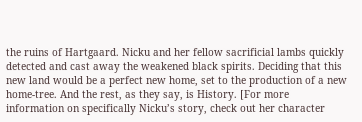the ruins of Hartgaard. Nicku and her fellow sacrificial lambs quickly detected and cast away the weakened black spirits. Deciding that this new land would be a perfect new home, set to the production of a new home-tree. And the rest, as they say, is History. [For more information on specifically Nicku’s story, check out her character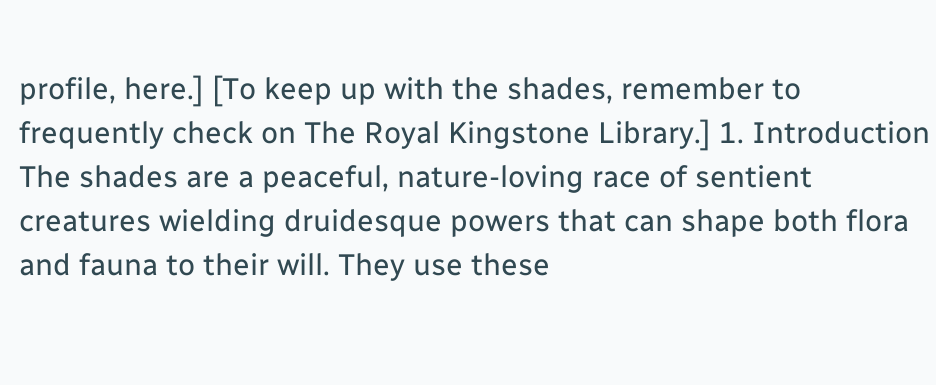profile, here.] [To keep up with the shades, remember to frequently check on The Royal Kingstone Library.] 1. Introduction The shades are a peaceful, nature-loving race of sentient creatures wielding druidesque powers that can shape both flora and fauna to their will. They use these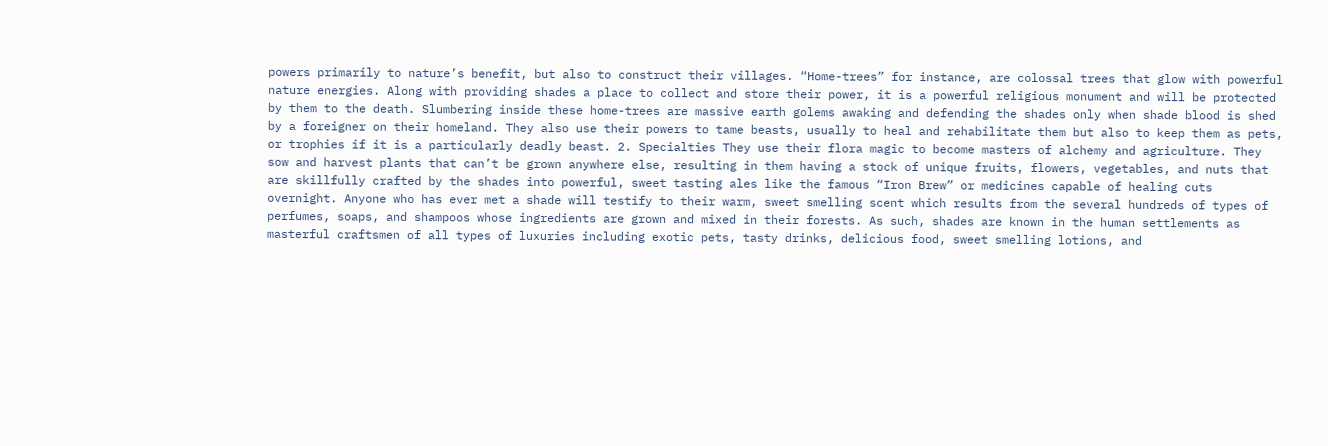powers primarily to nature’s benefit, but also to construct their villages. “Home-trees” for instance, are colossal trees that glow with powerful nature energies. Along with providing shades a place to collect and store their power, it is a powerful religious monument and will be protected by them to the death. Slumbering inside these home-trees are massive earth golems awaking and defending the shades only when shade blood is shed by a foreigner on their homeland. They also use their powers to tame beasts, usually to heal and rehabilitate them but also to keep them as pets, or trophies if it is a particularly deadly beast. 2. Specialties They use their flora magic to become masters of alchemy and agriculture. They sow and harvest plants that can’t be grown anywhere else, resulting in them having a stock of unique fruits, flowers, vegetables, and nuts that are skillfully crafted by the shades into powerful, sweet tasting ales like the famous “Iron Brew” or medicines capable of healing cuts overnight. Anyone who has ever met a shade will testify to their warm, sweet smelling scent which results from the several hundreds of types of perfumes, soaps, and shampoos whose ingredients are grown and mixed in their forests. As such, shades are known in the human settlements as masterful craftsmen of all types of luxuries including exotic pets, tasty drinks, delicious food, sweet smelling lotions, and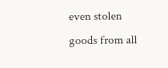even stolen goods from all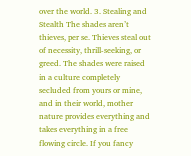over the world. 3. Stealing and Stealth The shades aren’t thieves, per se. Thieves steal out of necessity, thrill-seeking, or greed. The shades were raised in a culture completely secluded from yours or mine, and in their world, mother nature provides everything and takes everything in a free flowing circle. If you fancy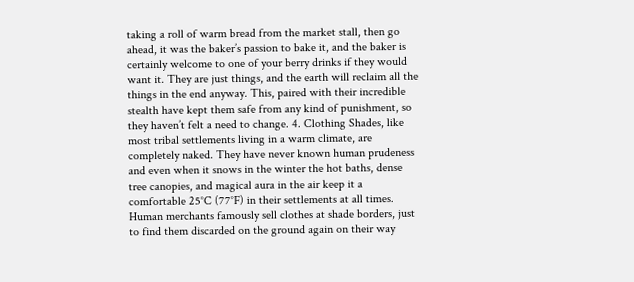taking a roll of warm bread from the market stall, then go ahead, it was the baker’s passion to bake it, and the baker is certainly welcome to one of your berry drinks if they would want it. They are just things, and the earth will reclaim all the things in the end anyway. This, paired with their incredible stealth have kept them safe from any kind of punishment, so they haven’t felt a need to change. 4. Clothing Shades, like most tribal settlements living in a warm climate, are completely naked. They have never known human prudeness and even when it snows in the winter the hot baths, dense tree canopies, and magical aura in the air keep it a comfortable 25°C (77°F) in their settlements at all times. Human merchants famously sell clothes at shade borders, just to find them discarded on the ground again on their way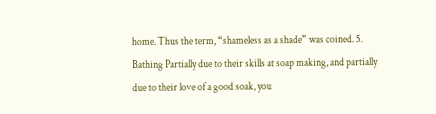home. Thus the term, “shameless as a shade” was coined. 5. Bathing Partially due to their skills at soap making, and partially due to their love of a good soak, you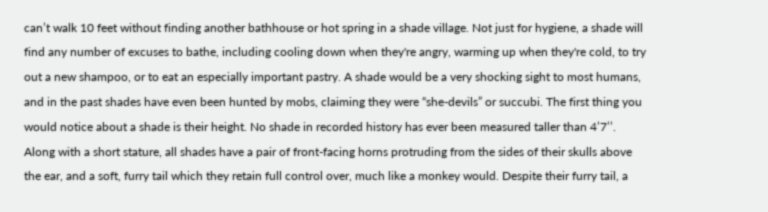can’t walk 10 feet without finding another bathhouse or hot spring in a shade village. Not just for hygiene, a shade will find any number of excuses to bathe, including cooling down when they're angry, warming up when they're cold, to try out a new shampoo, or to eat an especially important pastry. A shade would be a very shocking sight to most humans, and in the past shades have even been hunted by mobs, claiming they were “she-devils” or succubi. The first thing you would notice about a shade is their height. No shade in recorded history has ever been measured taller than 4’7’’. Along with a short stature, all shades have a pair of front-facing horns protruding from the sides of their skulls above the ear, and a soft, furry tail which they retain full control over, much like a monkey would. Despite their furry tail, a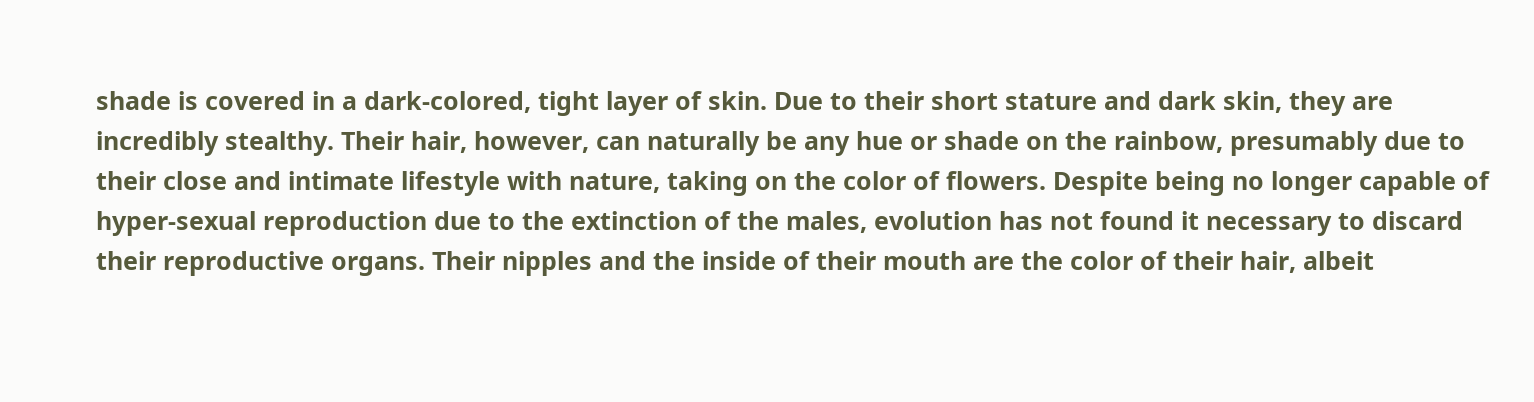shade is covered in a dark-colored, tight layer of skin. Due to their short stature and dark skin, they are incredibly stealthy. Their hair, however, can naturally be any hue or shade on the rainbow, presumably due to their close and intimate lifestyle with nature, taking on the color of flowers. Despite being no longer capable of hyper-sexual reproduction due to the extinction of the males, evolution has not found it necessary to discard their reproductive organs. Their nipples and the inside of their mouth are the color of their hair, albeit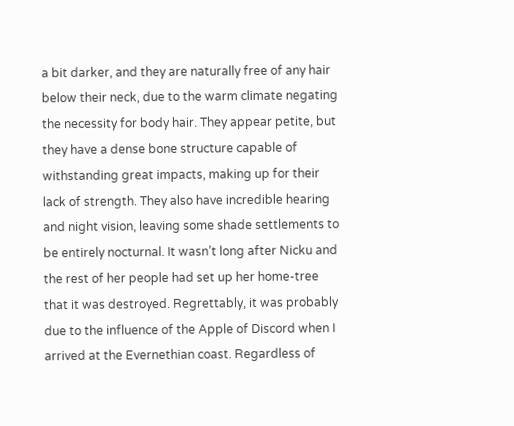a bit darker, and they are naturally free of any hair below their neck, due to the warm climate negating the necessity for body hair. They appear petite, but they have a dense bone structure capable of withstanding great impacts, making up for their lack of strength. They also have incredible hearing and night vision, leaving some shade settlements to be entirely nocturnal. It wasn’t long after Nicku and the rest of her people had set up her home-tree that it was destroyed. Regrettably, it was probably due to the influence of the Apple of Discord when I arrived at the Evernethian coast. Regardless of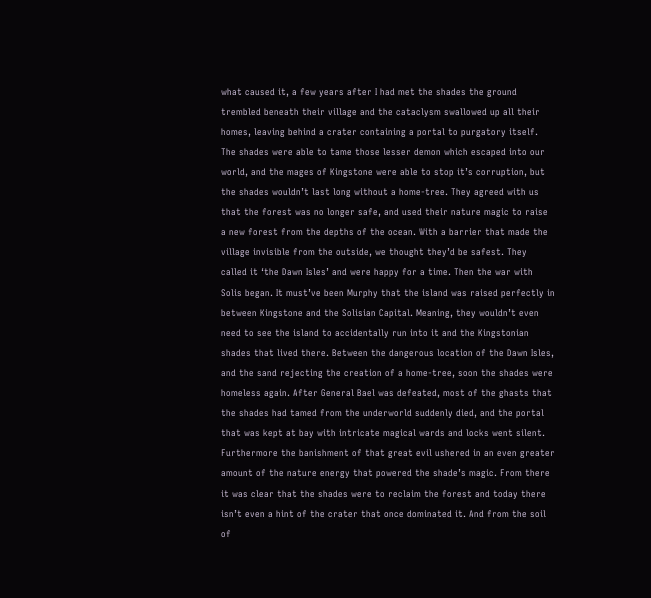what caused it, a few years after I had met the shades the ground trembled beneath their village and the cataclysm swallowed up all their homes, leaving behind a crater containing a portal to purgatory itself. The shades were able to tame those lesser demon which escaped into our world, and the mages of Kingstone were able to stop it’s corruption, but the shades wouldn’t last long without a home-tree. They agreed with us that the forest was no longer safe, and used their nature magic to raise a new forest from the depths of the ocean. With a barrier that made the village invisible from the outside, we thought they’d be safest. They called it ‘the Dawn Isles’ and were happy for a time. Then the war with Solis began. It must’ve been Murphy that the island was raised perfectly in between Kingstone and the Solisian Capital. Meaning, they wouldn’t even need to see the island to accidentally run into it and the Kingstonian shades that lived there. Between the dangerous location of the Dawn Isles, and the sand rejecting the creation of a home-tree, soon the shades were homeless again. After General Bael was defeated, most of the ghasts that the shades had tamed from the underworld suddenly died, and the portal that was kept at bay with intricate magical wards and locks went silent. Furthermore the banishment of that great evil ushered in an even greater amount of the nature energy that powered the shade’s magic. From there it was clear that the shades were to reclaim the forest and today there isn’t even a hint of the crater that once dominated it. And from the soil of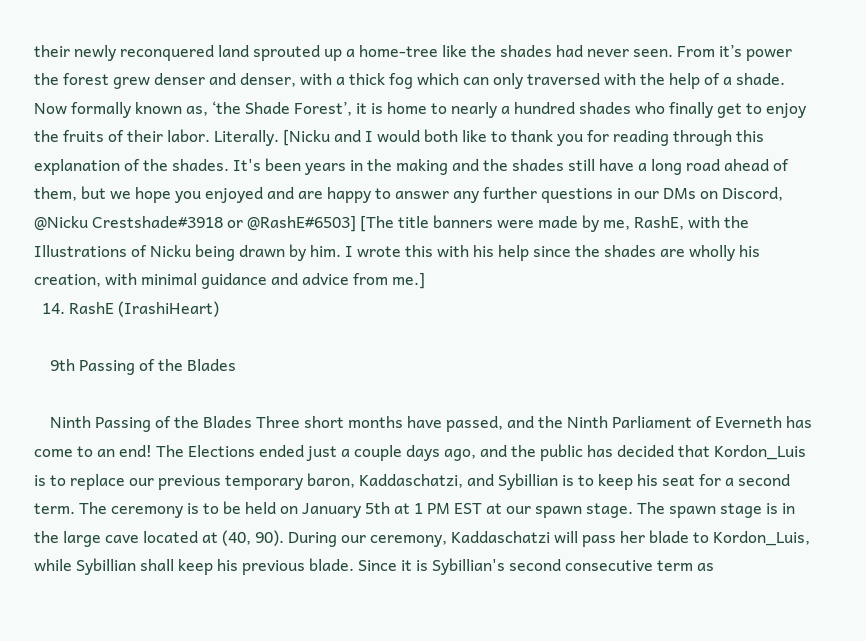their newly reconquered land sprouted up a home-tree like the shades had never seen. From it’s power the forest grew denser and denser, with a thick fog which can only traversed with the help of a shade. Now formally known as, ‘the Shade Forest’, it is home to nearly a hundred shades who finally get to enjoy the fruits of their labor. Literally. [Nicku and I would both like to thank you for reading through this explanation of the shades. It's been years in the making and the shades still have a long road ahead of them, but we hope you enjoyed and are happy to answer any further questions in our DMs on Discord, @Nicku Crestshade#3918 or @RashE#6503] [The title banners were made by me, RashE, with the Illustrations of Nicku being drawn by him. I wrote this with his help since the shades are wholly his creation, with minimal guidance and advice from me.]
  14. RashE (IrashiHeart)

    9th Passing of the Blades

    Ninth Passing of the Blades Three short months have passed, and the Ninth Parliament of Everneth has come to an end! The Elections ended just a couple days ago, and the public has decided that Kordon_Luis is to replace our previous temporary baron, Kaddaschatzi, and Sybillian is to keep his seat for a second term. The ceremony is to be held on January 5th at 1 PM EST at our spawn stage. The spawn stage is in the large cave located at (40, 90). During our ceremony, Kaddaschatzi will pass her blade to Kordon_Luis, while Sybillian shall keep his previous blade. Since it is Sybillian's second consecutive term as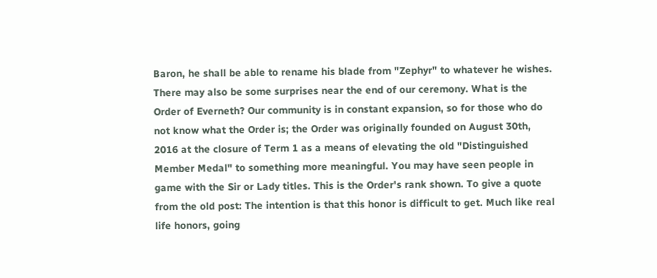Baron, he shall be able to rename his blade from "Zephyr" to whatever he wishes. There may also be some surprises near the end of our ceremony. What is the Order of Everneth? Our community is in constant expansion, so for those who do not know what the Order is; the Order was originally founded on August 30th, 2016 at the closure of Term 1 as a means of elevating the old "Distinguished Member Medal" to something more meaningful. You may have seen people in game with the Sir or Lady titles. This is the Order's rank shown. To give a quote from the old post: The intention is that this honor is difficult to get. Much like real life honors, going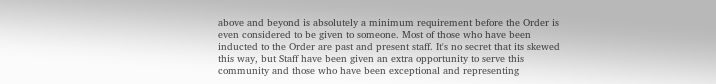above and beyond is absolutely a minimum requirement before the Order is even considered to be given to someone. Most of those who have been inducted to the Order are past and present staff. It's no secret that its skewed this way, but Staff have been given an extra opportunity to serve this community and those who have been exceptional and representing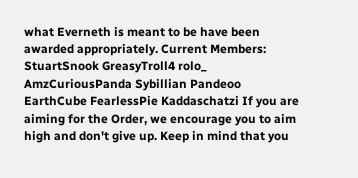what Everneth is meant to be have been awarded appropriately. Current Members: StuartSnook GreasyTroll4 rolo_ AmzCuriousPanda Sybillian Pandeoo EarthCube FearlessPie Kaddaschatzi If you are aiming for the Order, we encourage you to aim high and don't give up. Keep in mind that you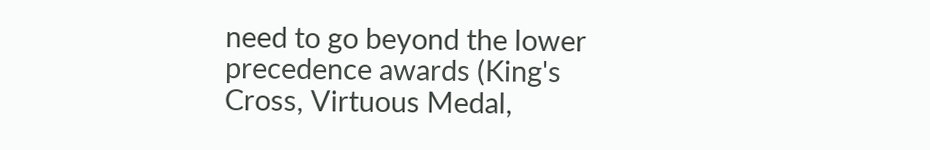need to go beyond the lower precedence awards (King's Cross, Virtuous Medal,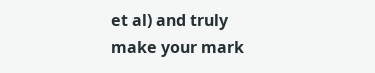et al) and truly make your mark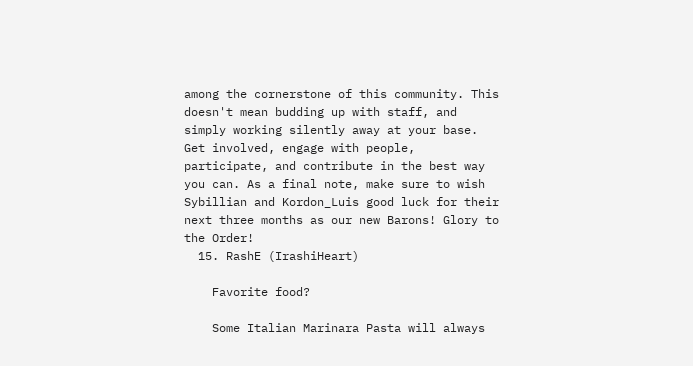among the cornerstone of this community. This doesn't mean budding up with staff, and simply working silently away at your base. Get involved, engage with people, participate, and contribute in the best way you can. As a final note, make sure to wish Sybillian and Kordon_Luis good luck for their next three months as our new Barons! Glory to the Order!
  15. RashE (IrashiHeart)

    Favorite food?

    Some Italian Marinara Pasta will always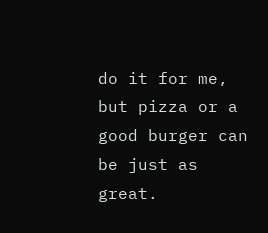do it for me, but pizza or a good burger can be just as great.